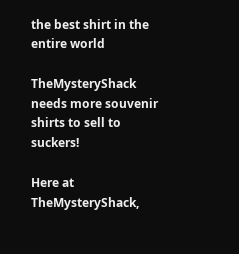the best shirt in the entire world

TheMysteryShack needs more souvenir shirts to sell to suckers!

Here at TheMysteryShack,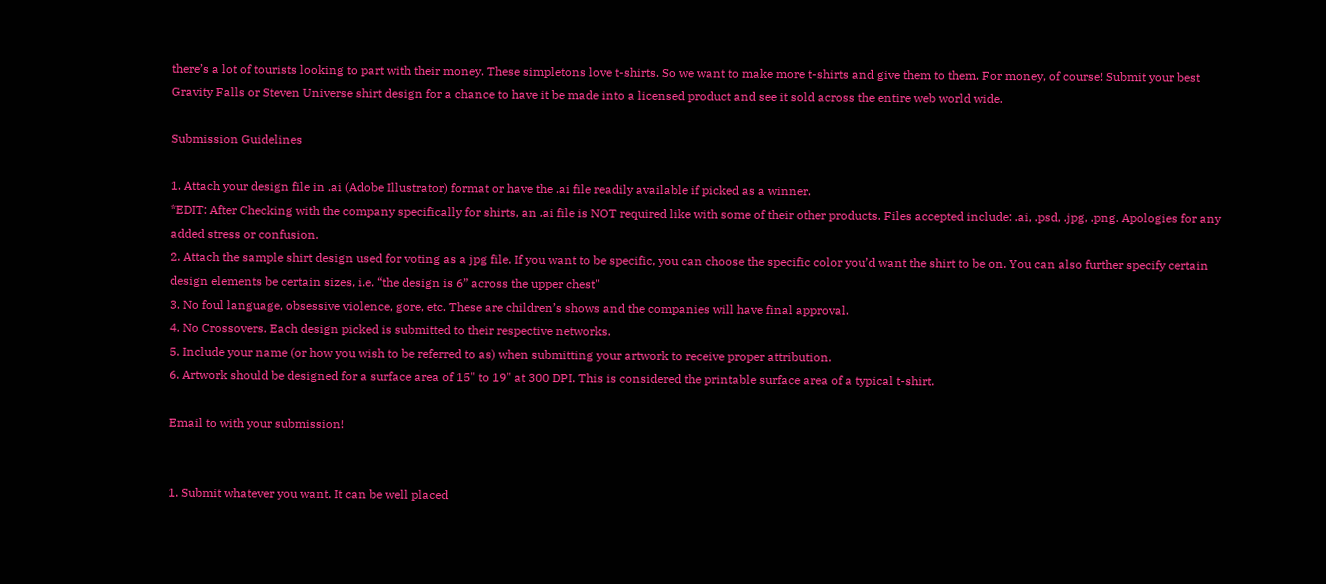there’s a lot of tourists looking to part with their money. These simpletons love t-shirts. So we want to make more t-shirts and give them to them. For money, of course! Submit your best Gravity Falls or Steven Universe shirt design for a chance to have it be made into a licensed product and see it sold across the entire web world wide.

Submission Guidelines

1. Attach your design file in .ai (Adobe Illustrator) format or have the .ai file readily available if picked as a winner.
*EDIT: After Checking with the company specifically for shirts, an .ai file is NOT required like with some of their other products. Files accepted include: .ai, .psd, .jpg, .png. Apologies for any added stress or confusion.
2. Attach the sample shirt design used for voting as a jpg file. If you want to be specific, you can choose the specific color you’d want the shirt to be on. You can also further specify certain design elements be certain sizes, i.e. “the design is 6” across the upper chest"
3. No foul language, obsessive violence, gore, etc. These are children’s shows and the companies will have final approval.
4. No Crossovers. Each design picked is submitted to their respective networks.
5. Include your name (or how you wish to be referred to as) when submitting your artwork to receive proper attribution.
6. Artwork should be designed for a surface area of 15" to 19" at 300 DPI. This is considered the printable surface area of a typical t-shirt.

Email to with your submission!


1. Submit whatever you want. It can be well placed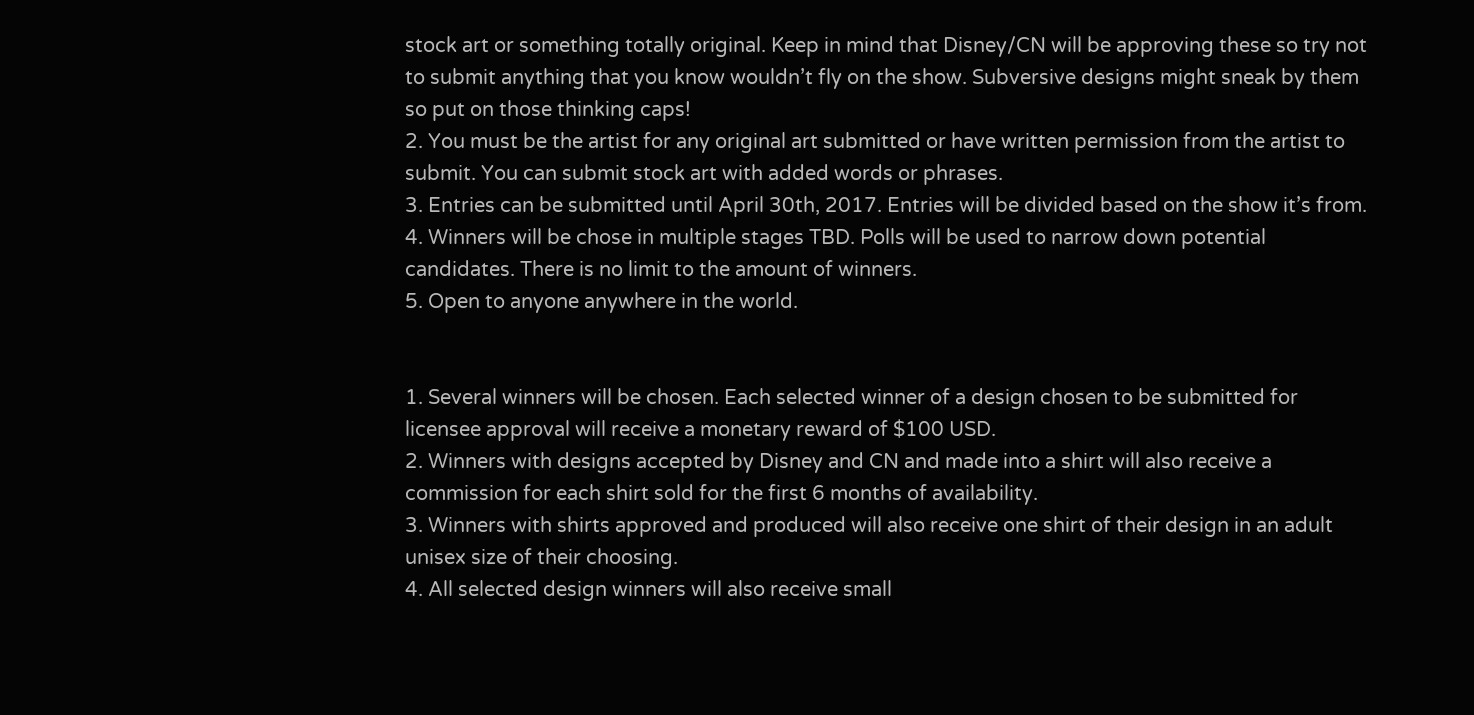stock art or something totally original. Keep in mind that Disney/CN will be approving these so try not to submit anything that you know wouldn’t fly on the show. Subversive designs might sneak by them so put on those thinking caps!
2. You must be the artist for any original art submitted or have written permission from the artist to submit. You can submit stock art with added words or phrases.
3. Entries can be submitted until April 30th, 2017. Entries will be divided based on the show it’s from.
4. Winners will be chose in multiple stages TBD. Polls will be used to narrow down potential candidates. There is no limit to the amount of winners.
5. Open to anyone anywhere in the world.


1. Several winners will be chosen. Each selected winner of a design chosen to be submitted for licensee approval will receive a monetary reward of $100 USD.
2. Winners with designs accepted by Disney and CN and made into a shirt will also receive a commission for each shirt sold for the first 6 months of availability.
3. Winners with shirts approved and produced will also receive one shirt of their design in an adult unisex size of their choosing.
4. All selected design winners will also receive small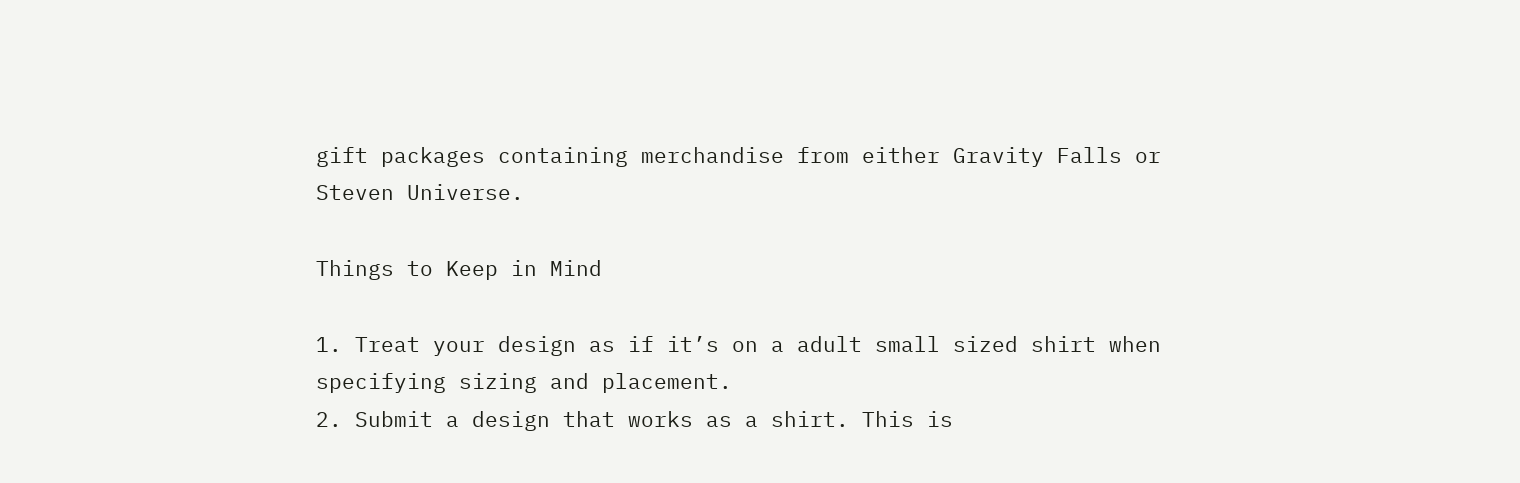gift packages containing merchandise from either Gravity Falls or Steven Universe.

Things to Keep in Mind

1. Treat your design as if it’s on a adult small sized shirt when specifying sizing and placement.
2. Submit a design that works as a shirt. This is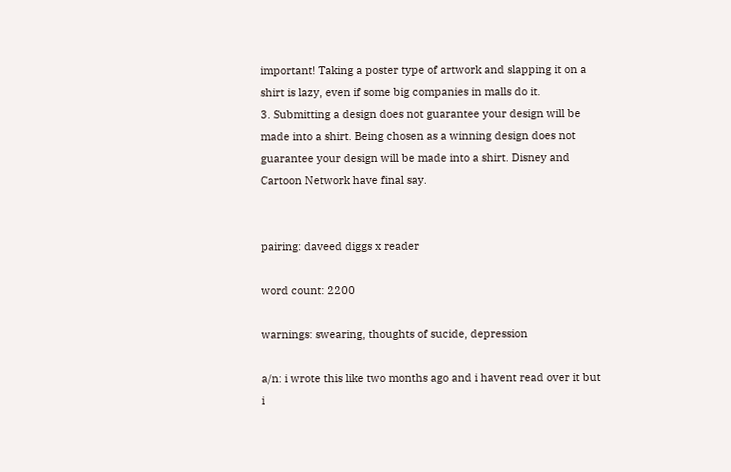important! Taking a poster type of artwork and slapping it on a shirt is lazy, even if some big companies in malls do it.
3. Submitting a design does not guarantee your design will be made into a shirt. Being chosen as a winning design does not guarantee your design will be made into a shirt. Disney and Cartoon Network have final say.


pairing: daveed diggs x reader

word count: 2200

warnings: swearing, thoughts of sucide, depression

a/n: i wrote this like two months ago and i havent read over it but i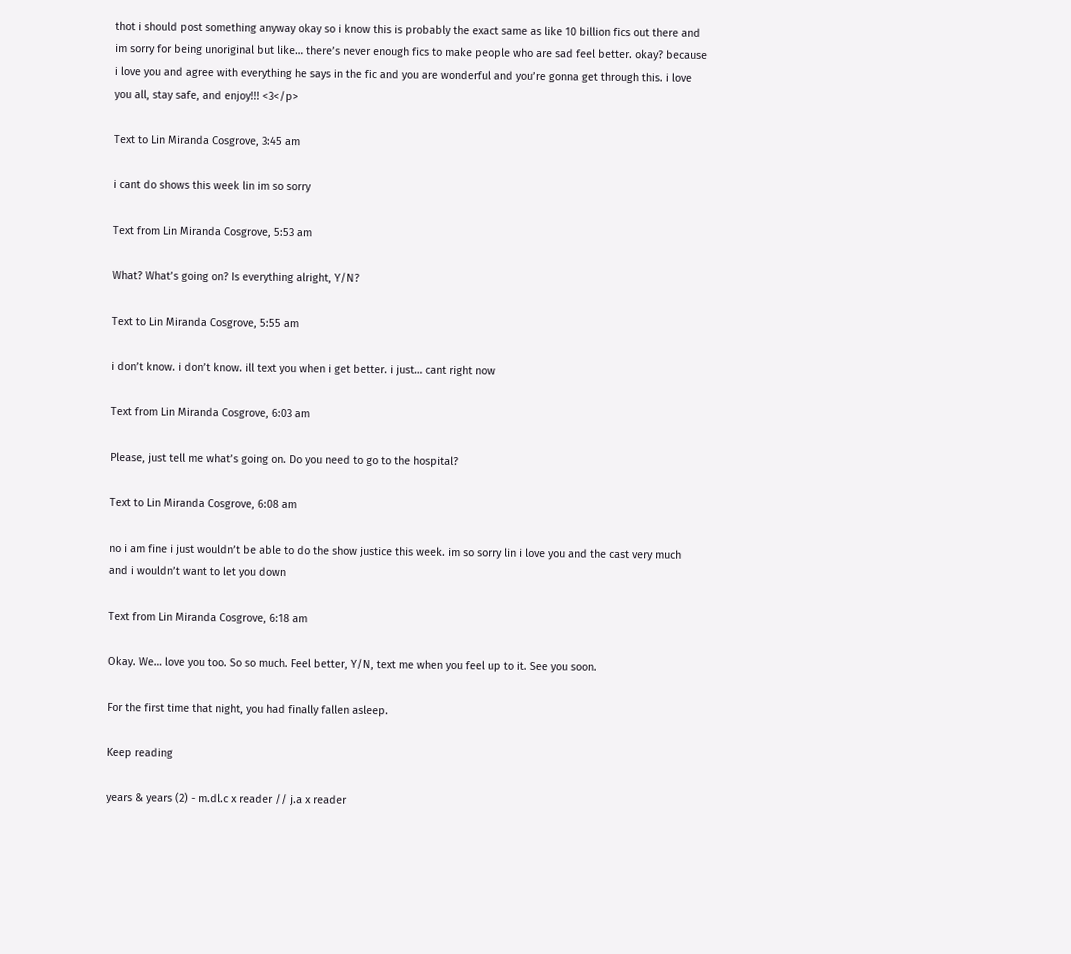thot i should post something anyway okay so i know this is probably the exact same as like 10 billion fics out there and im sorry for being unoriginal but like… there’s never enough fics to make people who are sad feel better. okay? because i love you and agree with everything he says in the fic and you are wonderful and you’re gonna get through this. i love you all, stay safe, and enjoy!!! <3</p>

Text to Lin Miranda Cosgrove, 3:45 am

i cant do shows this week lin im so sorry

Text from Lin Miranda Cosgrove, 5:53 am

What? What’s going on? Is everything alright, Y/N?

Text to Lin Miranda Cosgrove, 5:55 am

i don’t know. i don’t know. ill text you when i get better. i just… cant right now

Text from Lin Miranda Cosgrove, 6:03 am

Please, just tell me what’s going on. Do you need to go to the hospital?

Text to Lin Miranda Cosgrove, 6:08 am

no i am fine i just wouldn’t be able to do the show justice this week. im so sorry lin i love you and the cast very much and i wouldn’t want to let you down

Text from Lin Miranda Cosgrove, 6:18 am

Okay. We… love you too. So so much. Feel better, Y/N, text me when you feel up to it. See you soon.

For the first time that night, you had finally fallen asleep.

Keep reading

years & years (2) - m.dl.c x reader // j.a x reader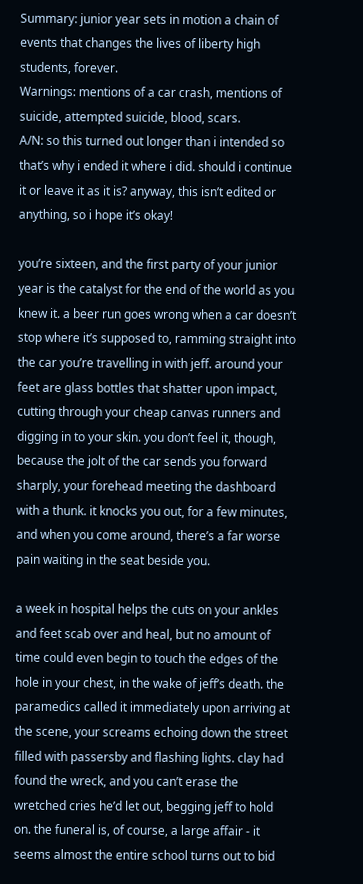Summary: junior year sets in motion a chain of events that changes the lives of liberty high students, forever.
Warnings: mentions of a car crash, mentions of suicide, attempted suicide, blood, scars.
A/N: so this turned out longer than i intended so that’s why i ended it where i did. should i continue it or leave it as it is? anyway, this isn’t edited or anything, so i hope it’s okay!

you’re sixteen, and the first party of your junior year is the catalyst for the end of the world as you knew it. a beer run goes wrong when a car doesn’t stop where it’s supposed to, ramming straight into the car you’re travelling in with jeff. around your feet are glass bottles that shatter upon impact, cutting through your cheap canvas runners and digging in to your skin. you don’t feel it, though, because the jolt of the car sends you forward sharply, your forehead meeting the dashboard with a thunk. it knocks you out, for a few minutes, and when you come around, there’s a far worse pain waiting in the seat beside you.

a week in hospital helps the cuts on your ankles and feet scab over and heal, but no amount of time could even begin to touch the edges of the hole in your chest, in the wake of jeff’s death. the paramedics called it immediately upon arriving at the scene, your screams echoing down the street filled with passersby and flashing lights. clay had found the wreck, and you can’t erase the wretched cries he’d let out, begging jeff to hold on. the funeral is, of course, a large affair - it seems almost the entire school turns out to bid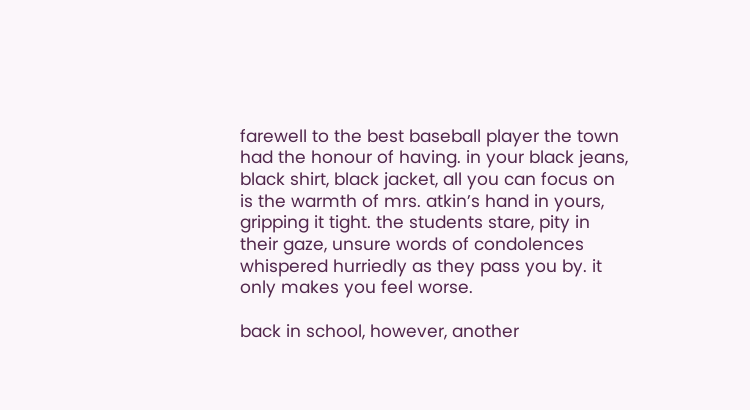farewell to the best baseball player the town had the honour of having. in your black jeans, black shirt, black jacket, all you can focus on is the warmth of mrs. atkin’s hand in yours, gripping it tight. the students stare, pity in their gaze, unsure words of condolences whispered hurriedly as they pass you by. it only makes you feel worse.

back in school, however, another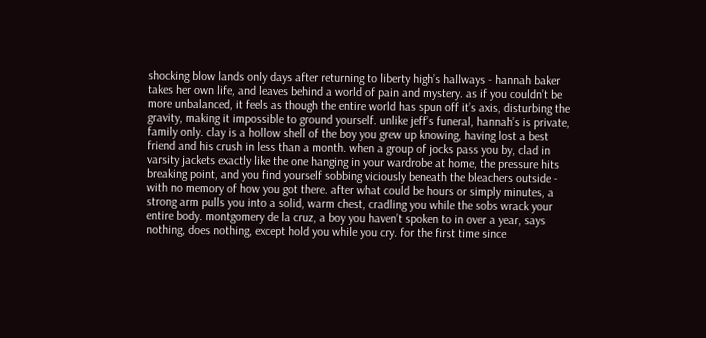shocking blow lands only days after returning to liberty high’s hallways - hannah baker takes her own life, and leaves behind a world of pain and mystery. as if you couldn’t be more unbalanced, it feels as though the entire world has spun off it’s axis, disturbing the gravity, making it impossible to ground yourself. unlike jeff’s funeral, hannah’s is private, family only. clay is a hollow shell of the boy you grew up knowing, having lost a best friend and his crush in less than a month. when a group of jocks pass you by, clad in varsity jackets exactly like the one hanging in your wardrobe at home, the pressure hits breaking point, and you find yourself sobbing viciously beneath the bleachers outside - with no memory of how you got there. after what could be hours or simply minutes, a strong arm pulls you into a solid, warm chest, cradling you while the sobs wrack your entire body. montgomery de la cruz, a boy you haven’t spoken to in over a year, says nothing, does nothing, except hold you while you cry. for the first time since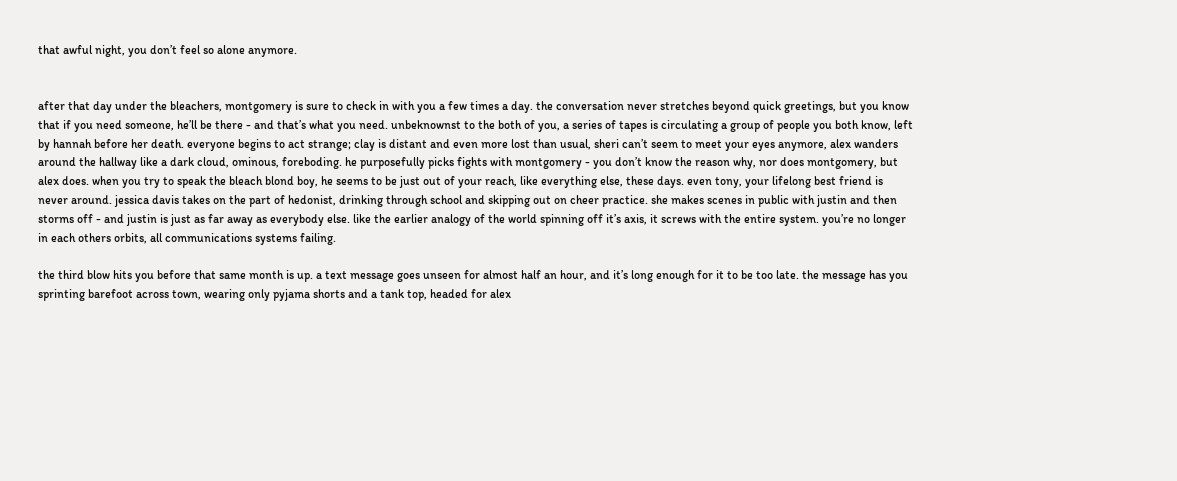that awful night, you don’t feel so alone anymore.


after that day under the bleachers, montgomery is sure to check in with you a few times a day. the conversation never stretches beyond quick greetings, but you know that if you need someone, he’ll be there - and that’s what you need. unbeknownst to the both of you, a series of tapes is circulating a group of people you both know, left by hannah before her death. everyone begins to act strange; clay is distant and even more lost than usual, sheri can’t seem to meet your eyes anymore, alex wanders around the hallway like a dark cloud, ominous, foreboding. he purposefully picks fights with montgomery - you don’t know the reason why, nor does montgomery, but alex does. when you try to speak the bleach blond boy, he seems to be just out of your reach, like everything else, these days. even tony, your lifelong best friend is never around. jessica davis takes on the part of hedonist, drinking through school and skipping out on cheer practice. she makes scenes in public with justin and then storms off - and justin is just as far away as everybody else. like the earlier analogy of the world spinning off it’s axis, it screws with the entire system. you’re no longer in each others orbits, all communications systems failing.

the third blow hits you before that same month is up. a text message goes unseen for almost half an hour, and it’s long enough for it to be too late. the message has you sprinting barefoot across town, wearing only pyjama shorts and a tank top, headed for alex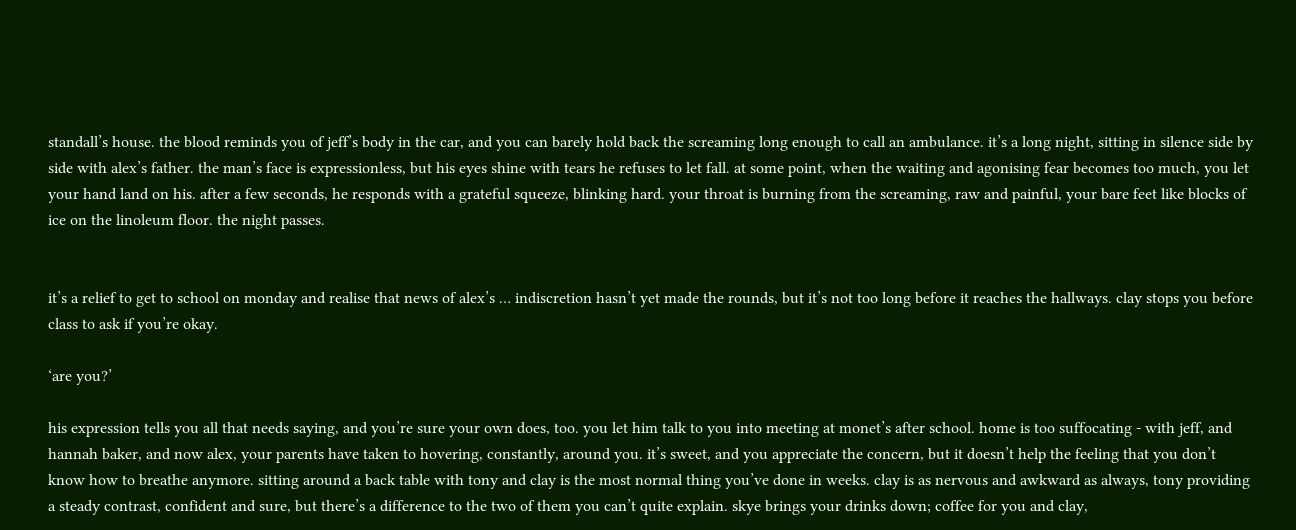standall’s house. the blood reminds you of jeff’s body in the car, and you can barely hold back the screaming long enough to call an ambulance. it’s a long night, sitting in silence side by side with alex’s father. the man’s face is expressionless, but his eyes shine with tears he refuses to let fall. at some point, when the waiting and agonising fear becomes too much, you let your hand land on his. after a few seconds, he responds with a grateful squeeze, blinking hard. your throat is burning from the screaming, raw and painful, your bare feet like blocks of ice on the linoleum floor. the night passes.


it’s a relief to get to school on monday and realise that news of alex’s … indiscretion hasn’t yet made the rounds, but it’s not too long before it reaches the hallways. clay stops you before class to ask if you’re okay.

‘are you?’

his expression tells you all that needs saying, and you’re sure your own does, too. you let him talk to you into meeting at monet’s after school. home is too suffocating - with jeff, and hannah baker, and now alex, your parents have taken to hovering, constantly, around you. it’s sweet, and you appreciate the concern, but it doesn’t help the feeling that you don’t know how to breathe anymore. sitting around a back table with tony and clay is the most normal thing you’ve done in weeks. clay is as nervous and awkward as always, tony providing a steady contrast, confident and sure, but there’s a difference to the two of them you can’t quite explain. skye brings your drinks down; coffee for you and clay,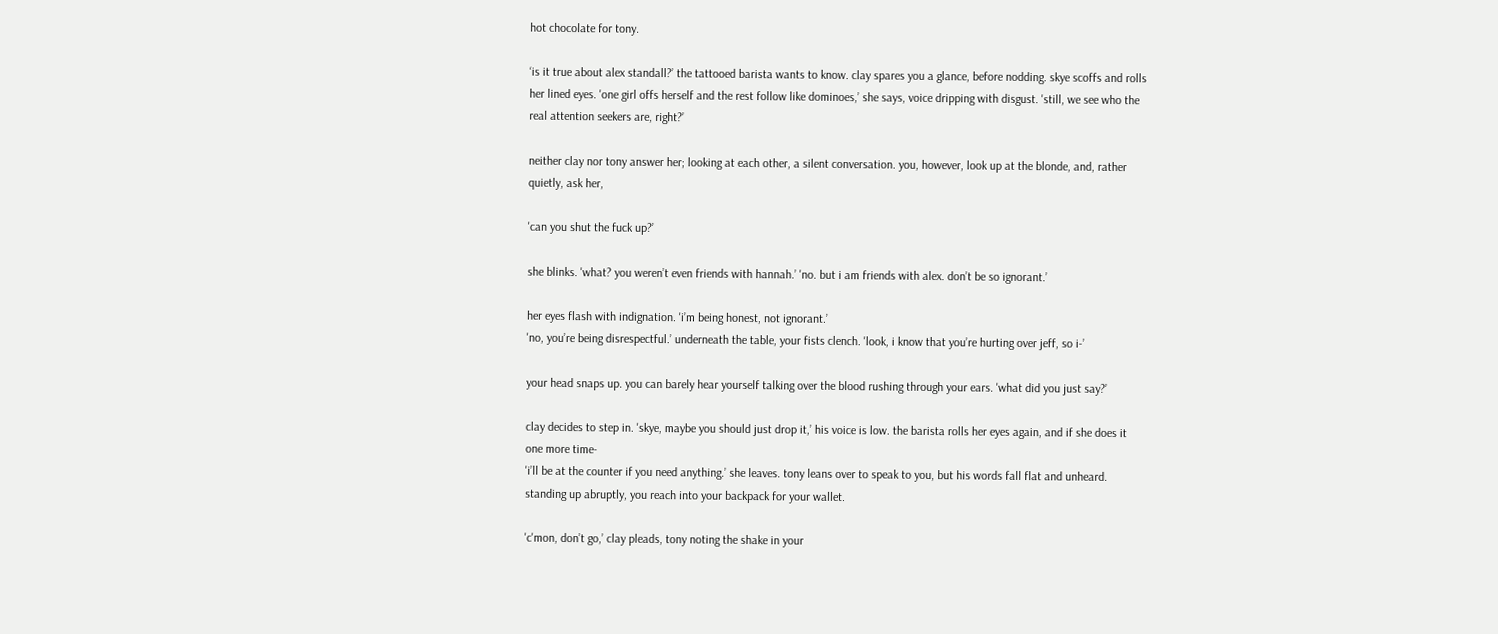hot chocolate for tony.

‘is it true about alex standall?’ the tattooed barista wants to know. clay spares you a glance, before nodding. skye scoffs and rolls her lined eyes. 'one girl offs herself and the rest follow like dominoes,’ she says, voice dripping with disgust. 'still, we see who the real attention seekers are, right?’

neither clay nor tony answer her; looking at each other, a silent conversation. you, however, look up at the blonde, and, rather quietly, ask her,

'can you shut the fuck up?’

she blinks. 'what? you weren’t even friends with hannah.’ 'no. but i am friends with alex. don’t be so ignorant.’

her eyes flash with indignation. 'i’m being honest, not ignorant.’
'no, you’re being disrespectful.’ underneath the table, your fists clench. 'look, i know that you’re hurting over jeff, so i-’

your head snaps up. you can barely hear yourself talking over the blood rushing through your ears. 'what did you just say?’

clay decides to step in. 'skye, maybe you should just drop it,’ his voice is low. the barista rolls her eyes again, and if she does it one more time-
'i’ll be at the counter if you need anything.’ she leaves. tony leans over to speak to you, but his words fall flat and unheard. standing up abruptly, you reach into your backpack for your wallet.

'c'mon, don’t go,’ clay pleads, tony noting the shake in your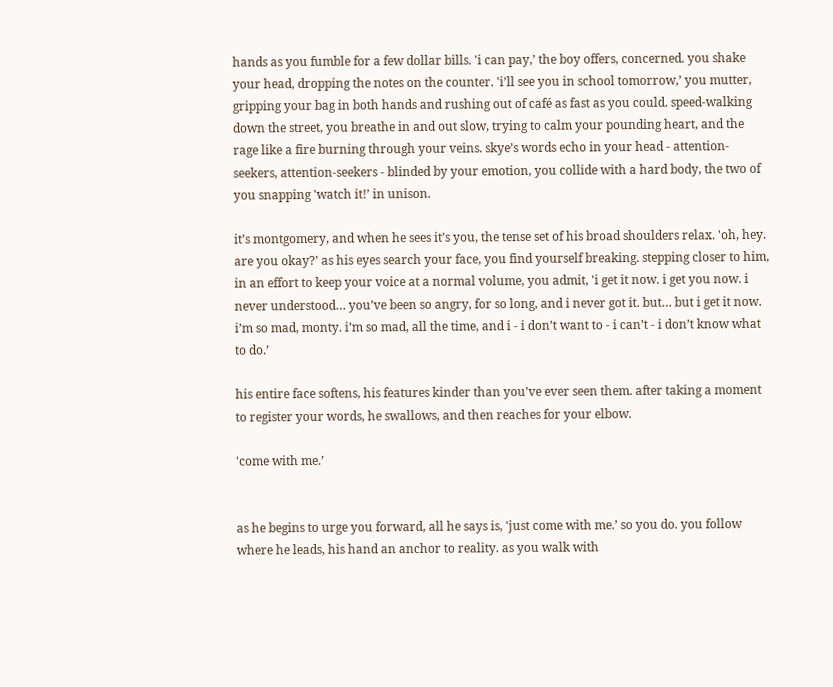hands as you fumble for a few dollar bills. 'i can pay,’ the boy offers, concerned. you shake your head, dropping the notes on the counter. 'i’ll see you in school tomorrow,’ you mutter, gripping your bag in both hands and rushing out of café as fast as you could. speed-walking down the street, you breathe in and out slow, trying to calm your pounding heart, and the rage like a fire burning through your veins. skye’s words echo in your head - attention-seekers, attention-seekers - blinded by your emotion, you collide with a hard body, the two of you snapping 'watch it!’ in unison.

it’s montgomery, and when he sees it’s you, the tense set of his broad shoulders relax. 'oh, hey. are you okay?’ as his eyes search your face, you find yourself breaking. stepping closer to him, in an effort to keep your voice at a normal volume, you admit, 'i get it now. i get you now. i never understood… you’ve been so angry, for so long, and i never got it. but… but i get it now. i’m so mad, monty. i’m so mad, all the time, and i - i don’t want to - i can’t - i don’t know what to do.’

his entire face softens, his features kinder than you’ve ever seen them. after taking a moment to register your words, he swallows, and then reaches for your elbow.

'come with me.’


as he begins to urge you forward, all he says is, 'just come with me.’ so you do. you follow where he leads, his hand an anchor to reality. as you walk with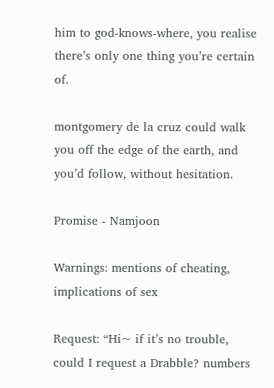him to god-knows-where, you realise there’s only one thing you’re certain of.

montgomery de la cruz could walk you off the edge of the earth, and you’d follow, without hesitation.

Promise - Namjoon

Warnings: mentions of cheating, implications of sex

Request: “Hi~ if it’s no trouble, could I request a Drabble? numbers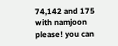74,142 and 175 with namjoon please! you can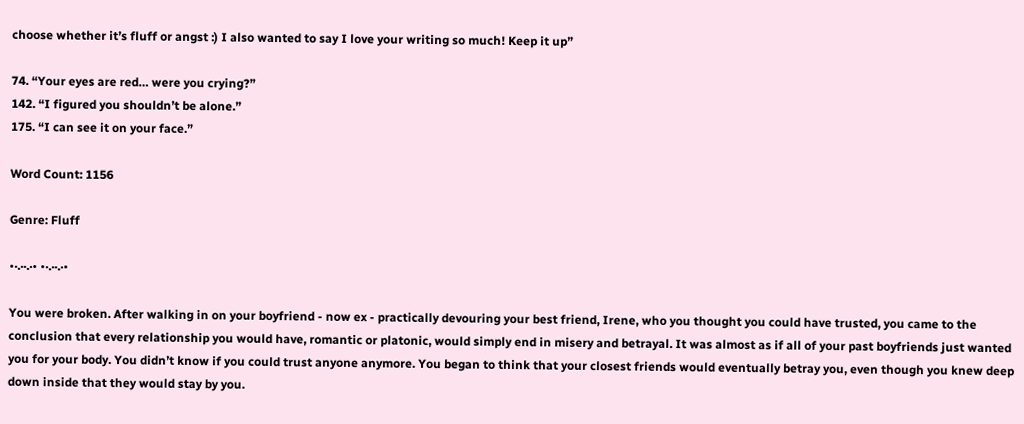choose whether it’s fluff or angst :) I also wanted to say I love your writing so much! Keep it up”

74. “Your eyes are red… were you crying?”
142. “I figured you shouldn’t be alone.”
175. “I can see it on your face.”

Word Count: 1156

Genre: Fluff

•·.··.·• •·.··.·•

You were broken. After walking in on your boyfriend - now ex - practically devouring your best friend, Irene, who you thought you could have trusted, you came to the conclusion that every relationship you would have, romantic or platonic, would simply end in misery and betrayal. It was almost as if all of your past boyfriends just wanted you for your body. You didn’t know if you could trust anyone anymore. You began to think that your closest friends would eventually betray you, even though you knew deep down inside that they would stay by you.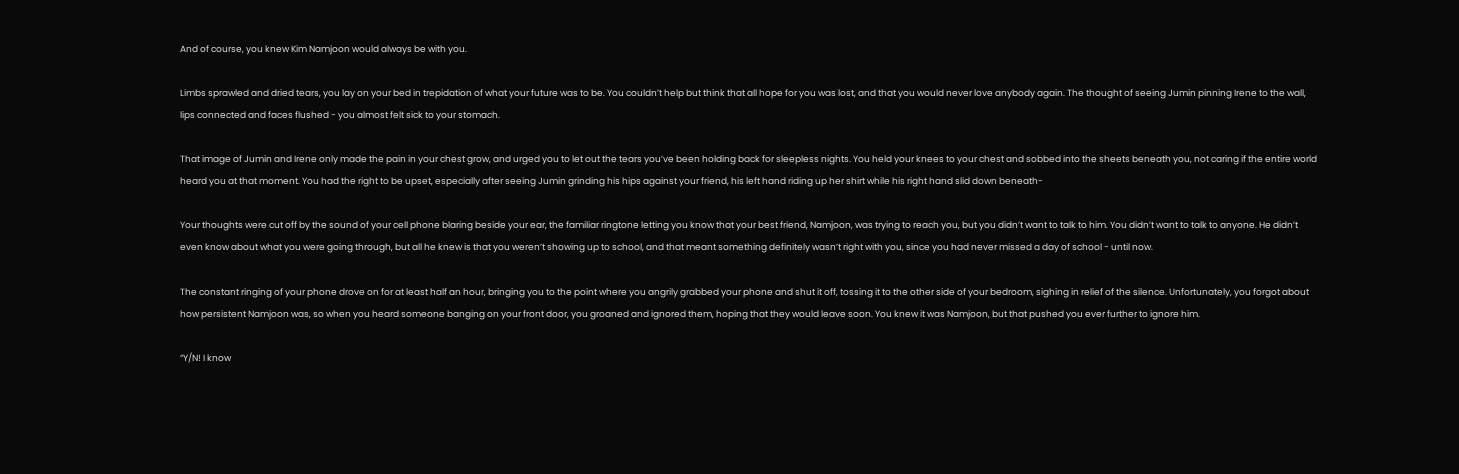And of course, you knew Kim Namjoon would always be with you.

Limbs sprawled and dried tears, you lay on your bed in trepidation of what your future was to be. You couldn’t help but think that all hope for you was lost, and that you would never love anybody again. The thought of seeing Jumin pinning Irene to the wall, lips connected and faces flushed - you almost felt sick to your stomach.

That image of Jumin and Irene only made the pain in your chest grow, and urged you to let out the tears you’ve been holding back for sleepless nights. You held your knees to your chest and sobbed into the sheets beneath you, not caring if the entire world heard you at that moment. You had the right to be upset, especially after seeing Jumin grinding his hips against your friend, his left hand riding up her shirt while his right hand slid down beneath-

Your thoughts were cut off by the sound of your cell phone blaring beside your ear, the familiar ringtone letting you know that your best friend, Namjoon, was trying to reach you, but you didn’t want to talk to him. You didn’t want to talk to anyone. He didn’t even know about what you were going through, but all he knew is that you weren’t showing up to school, and that meant something definitely wasn’t right with you, since you had never missed a day of school - until now.

The constant ringing of your phone drove on for at least half an hour, bringing you to the point where you angrily grabbed your phone and shut it off, tossing it to the other side of your bedroom, sighing in relief of the silence. Unfortunately, you forgot about how persistent Namjoon was, so when you heard someone banging on your front door, you groaned and ignored them, hoping that they would leave soon. You knew it was Namjoon, but that pushed you ever further to ignore him.

“Y/N! I know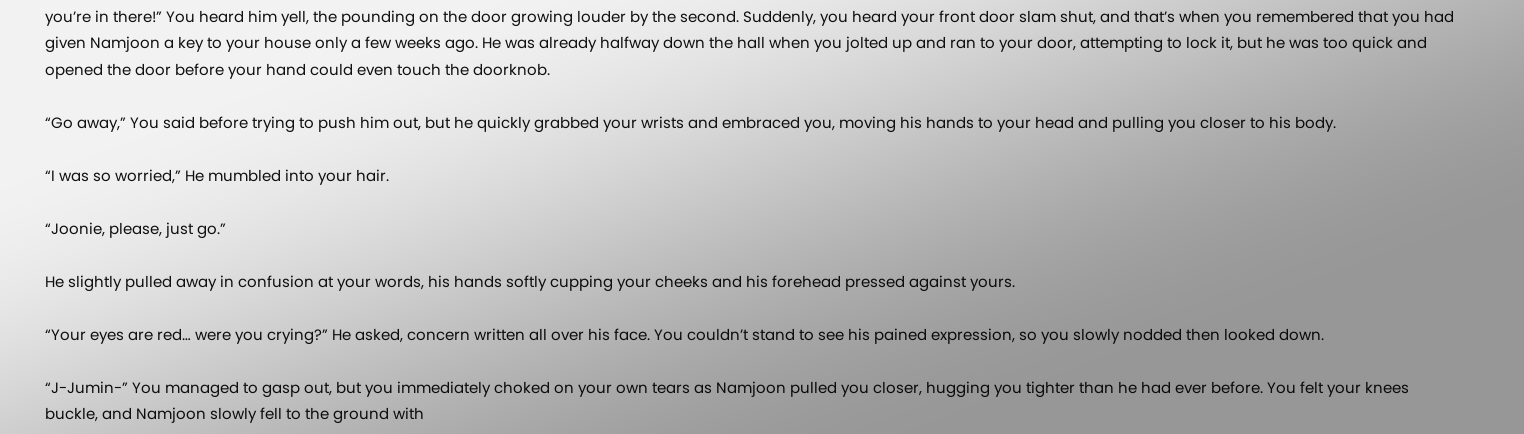you’re in there!” You heard him yell, the pounding on the door growing louder by the second. Suddenly, you heard your front door slam shut, and that’s when you remembered that you had given Namjoon a key to your house only a few weeks ago. He was already halfway down the hall when you jolted up and ran to your door, attempting to lock it, but he was too quick and opened the door before your hand could even touch the doorknob.

“Go away,” You said before trying to push him out, but he quickly grabbed your wrists and embraced you, moving his hands to your head and pulling you closer to his body.

“I was so worried,” He mumbled into your hair.

“Joonie, please, just go.”

He slightly pulled away in confusion at your words, his hands softly cupping your cheeks and his forehead pressed against yours.

“Your eyes are red… were you crying?” He asked, concern written all over his face. You couldn’t stand to see his pained expression, so you slowly nodded then looked down.

“J-Jumin-” You managed to gasp out, but you immediately choked on your own tears as Namjoon pulled you closer, hugging you tighter than he had ever before. You felt your knees buckle, and Namjoon slowly fell to the ground with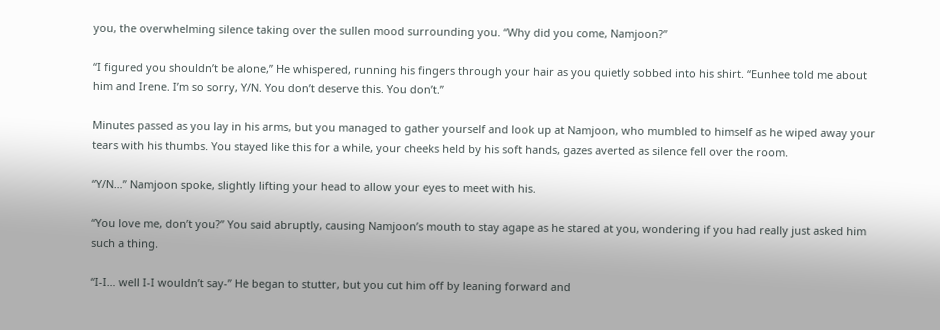you, the overwhelming silence taking over the sullen mood surrounding you. “Why did you come, Namjoon?”

“I figured you shouldn’t be alone,” He whispered, running his fingers through your hair as you quietly sobbed into his shirt. “Eunhee told me about him and Irene. I’m so sorry, Y/N. You don’t deserve this. You don’t.”

Minutes passed as you lay in his arms, but you managed to gather yourself and look up at Namjoon, who mumbled to himself as he wiped away your tears with his thumbs. You stayed like this for a while, your cheeks held by his soft hands, gazes averted as silence fell over the room.

“Y/N…” Namjoon spoke, slightly lifting your head to allow your eyes to meet with his.

“You love me, don’t you?” You said abruptly, causing Namjoon’s mouth to stay agape as he stared at you, wondering if you had really just asked him such a thing.

“I-I… well I-I wouldn’t say-” He began to stutter, but you cut him off by leaning forward and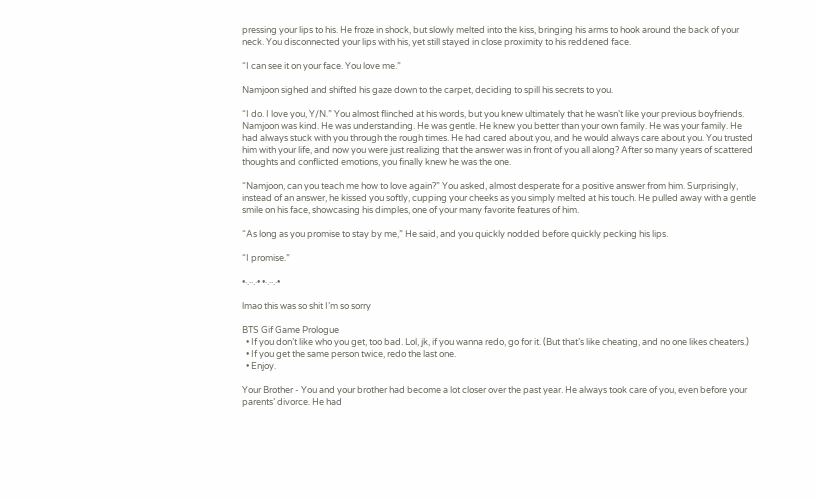pressing your lips to his. He froze in shock, but slowly melted into the kiss, bringing his arms to hook around the back of your neck. You disconnected your lips with his, yet still stayed in close proximity to his reddened face.

“I can see it on your face. You love me.”

Namjoon sighed and shifted his gaze down to the carpet, deciding to spill his secrets to you.

“I do. I love you, Y/N.” You almost flinched at his words, but you knew ultimately that he wasn’t like your previous boyfriends. Namjoon was kind. He was understanding. He was gentle. He knew you better than your own family. He was your family. He had always stuck with you through the rough times. He had cared about you, and he would always care about you. You trusted him with your life, and now you were just realizing that the answer was in front of you all along? After so many years of scattered thoughts and conflicted emotions, you finally knew he was the one.

“Namjoon, can you teach me how to love again?” You asked, almost desperate for a positive answer from him. Surprisingly, instead of an answer, he kissed you softly, cupping your cheeks as you simply melted at his touch. He pulled away with a gentle smile on his face, showcasing his dimples, one of your many favorite features of him.

“As long as you promise to stay by me,” He said, and you quickly nodded before quickly pecking his lips.

“I promise.”

•·.··.·• •·.··.·•

lmao this was so shit I’m so sorry

BTS Gif Game Prologue
  • If you don’t like who you get, too bad. Lol, jk, if you wanna redo, go for it. (But that’s like cheating, and no one likes cheaters.)
  • If you get the same person twice, redo the last one.
  • Enjoy.

Your Brother - You and your brother had become a lot closer over the past year. He always took care of you, even before your parents’ divorce. He had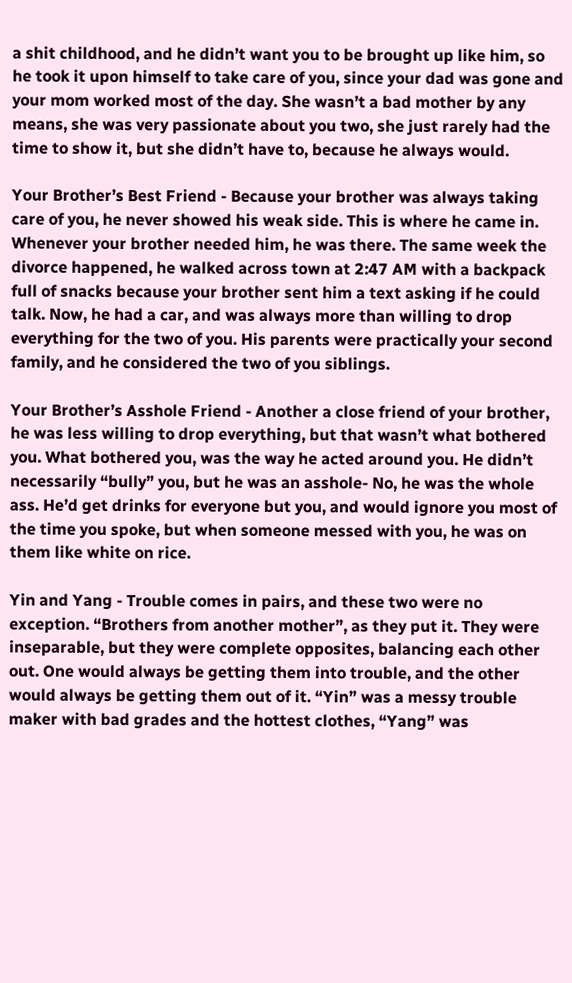a shit childhood, and he didn’t want you to be brought up like him, so he took it upon himself to take care of you, since your dad was gone and your mom worked most of the day. She wasn’t a bad mother by any means, she was very passionate about you two, she just rarely had the time to show it, but she didn’t have to, because he always would.

Your Brother’s Best Friend - Because your brother was always taking care of you, he never showed his weak side. This is where he came in. Whenever your brother needed him, he was there. The same week the divorce happened, he walked across town at 2:47 AM with a backpack full of snacks because your brother sent him a text asking if he could talk. Now, he had a car, and was always more than willing to drop everything for the two of you. His parents were practically your second family, and he considered the two of you siblings.

Your Brother’s Asshole Friend - Another a close friend of your brother, he was less willing to drop everything, but that wasn’t what bothered you. What bothered you, was the way he acted around you. He didn’t necessarily “bully” you, but he was an asshole- No, he was the whole ass. He’d get drinks for everyone but you, and would ignore you most of the time you spoke, but when someone messed with you, he was on them like white on rice.

Yin and Yang - Trouble comes in pairs, and these two were no exception. “Brothers from another mother”, as they put it. They were inseparable, but they were complete opposites, balancing each other out. One would always be getting them into trouble, and the other would always be getting them out of it. “Yin” was a messy trouble maker with bad grades and the hottest clothes, “Yang” was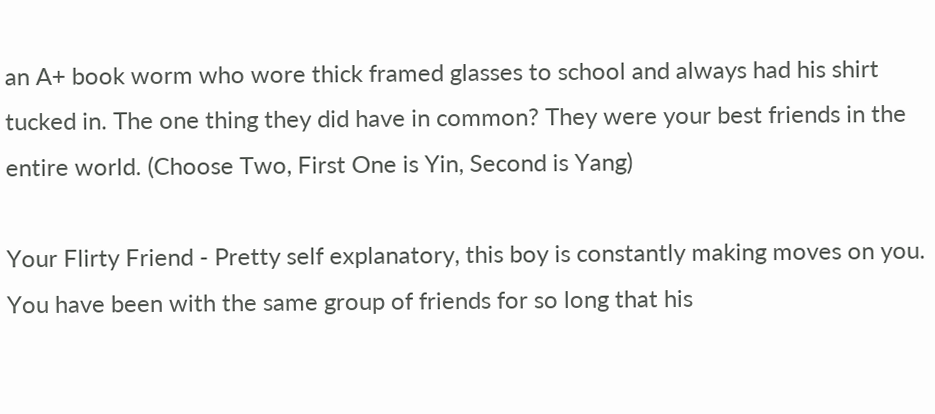an A+ book worm who wore thick framed glasses to school and always had his shirt tucked in. The one thing they did have in common? They were your best friends in the entire world. (Choose Two, First One is Yin, Second is Yang)

Your Flirty Friend - Pretty self explanatory, this boy is constantly making moves on you. You have been with the same group of friends for so long that his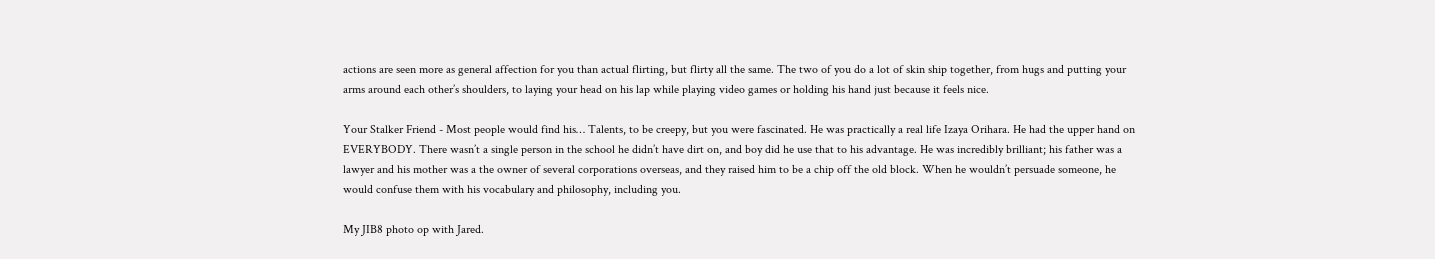actions are seen more as general affection for you than actual flirting, but flirty all the same. The two of you do a lot of skin ship together, from hugs and putting your arms around each other’s shoulders, to laying your head on his lap while playing video games or holding his hand just because it feels nice.

Your Stalker Friend - Most people would find his… Talents, to be creepy, but you were fascinated. He was practically a real life Izaya Orihara. He had the upper hand on EVERYBODY. There wasn’t a single person in the school he didn’t have dirt on, and boy did he use that to his advantage. He was incredibly brilliant; his father was a lawyer and his mother was a the owner of several corporations overseas, and they raised him to be a chip off the old block. When he wouldn’t persuade someone, he would confuse them with his vocabulary and philosophy, including you.

My JIB8 photo op with Jared.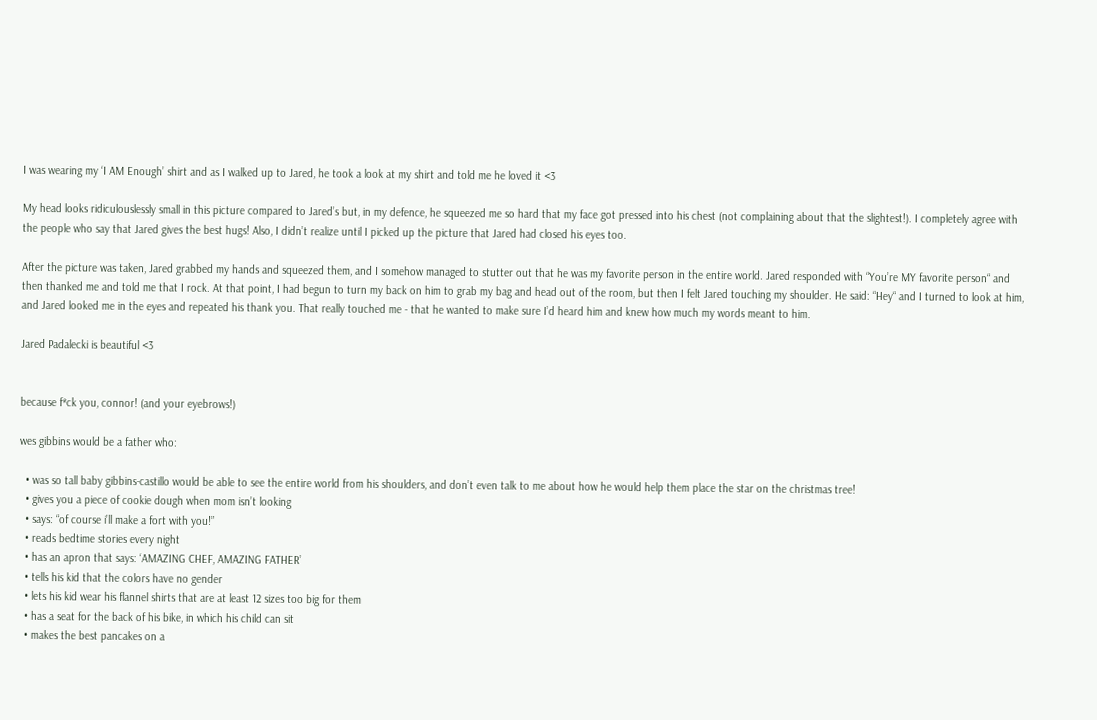I was wearing my ‘I AM Enough’ shirt and as I walked up to Jared, he took a look at my shirt and told me he loved it <3

My head looks ridiculouslessly small in this picture compared to Jared’s but, in my defence, he squeezed me so hard that my face got pressed into his chest (not complaining about that the slightest!). I completely agree with the people who say that Jared gives the best hugs! Also, I didn’t realize until I picked up the picture that Jared had closed his eyes too.

After the picture was taken, Jared grabbed my hands and squeezed them, and I somehow managed to stutter out that he was my favorite person in the entire world. Jared responded with “You’re MY favorite person“ and then thanked me and told me that I rock. At that point, I had begun to turn my back on him to grab my bag and head out of the room, but then I felt Jared touching my shoulder. He said: “Hey“ and I turned to look at him, and Jared looked me in the eyes and repeated his thank you. That really touched me - that he wanted to make sure I’d heard him and knew how much my words meant to him.

Jared Padalecki is beautiful <3


because f*ck you, connor! (and your eyebrows!)

wes gibbins would be a father who:

  • was so tall baby gibbins-castillo would be able to see the entire world from his shoulders, and don’t even talk to me about how he would help them place the star on the christmas tree!
  • gives you a piece of cookie dough when mom isn’t looking
  • says: “of course i’ll make a fort with you!”
  • reads bedtime stories every night
  • has an apron that says: ‘AMAZING CHEF, AMAZING FATHER’
  • tells his kid that the colors have no gender
  • lets his kid wear his flannel shirts that are at least 12 sizes too big for them
  • has a seat for the back of his bike, in which his child can sit
  • makes the best pancakes on a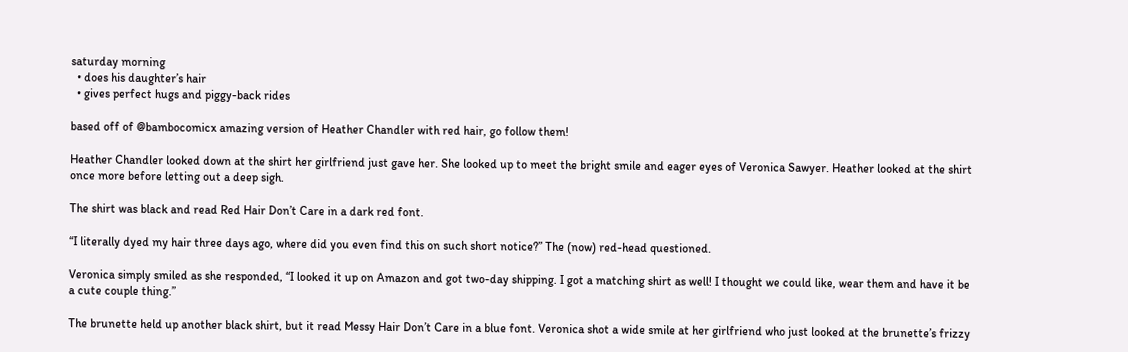saturday morning
  • does his daughter’s hair
  • gives perfect hugs and piggy-back rides

based off of @bambocomicx amazing version of Heather Chandler with red hair, go follow them!

Heather Chandler looked down at the shirt her girlfriend just gave her. She looked up to meet the bright smile and eager eyes of Veronica Sawyer. Heather looked at the shirt once more before letting out a deep sigh.

The shirt was black and read Red Hair Don’t Care in a dark red font.

“I literally dyed my hair three days ago, where did you even find this on such short notice?” The (now) red-head questioned.

Veronica simply smiled as she responded, “I looked it up on Amazon and got two-day shipping. I got a matching shirt as well! I thought we could like, wear them and have it be a cute couple thing.”

The brunette held up another black shirt, but it read Messy Hair Don’t Care in a blue font. Veronica shot a wide smile at her girlfriend who just looked at the brunette’s frizzy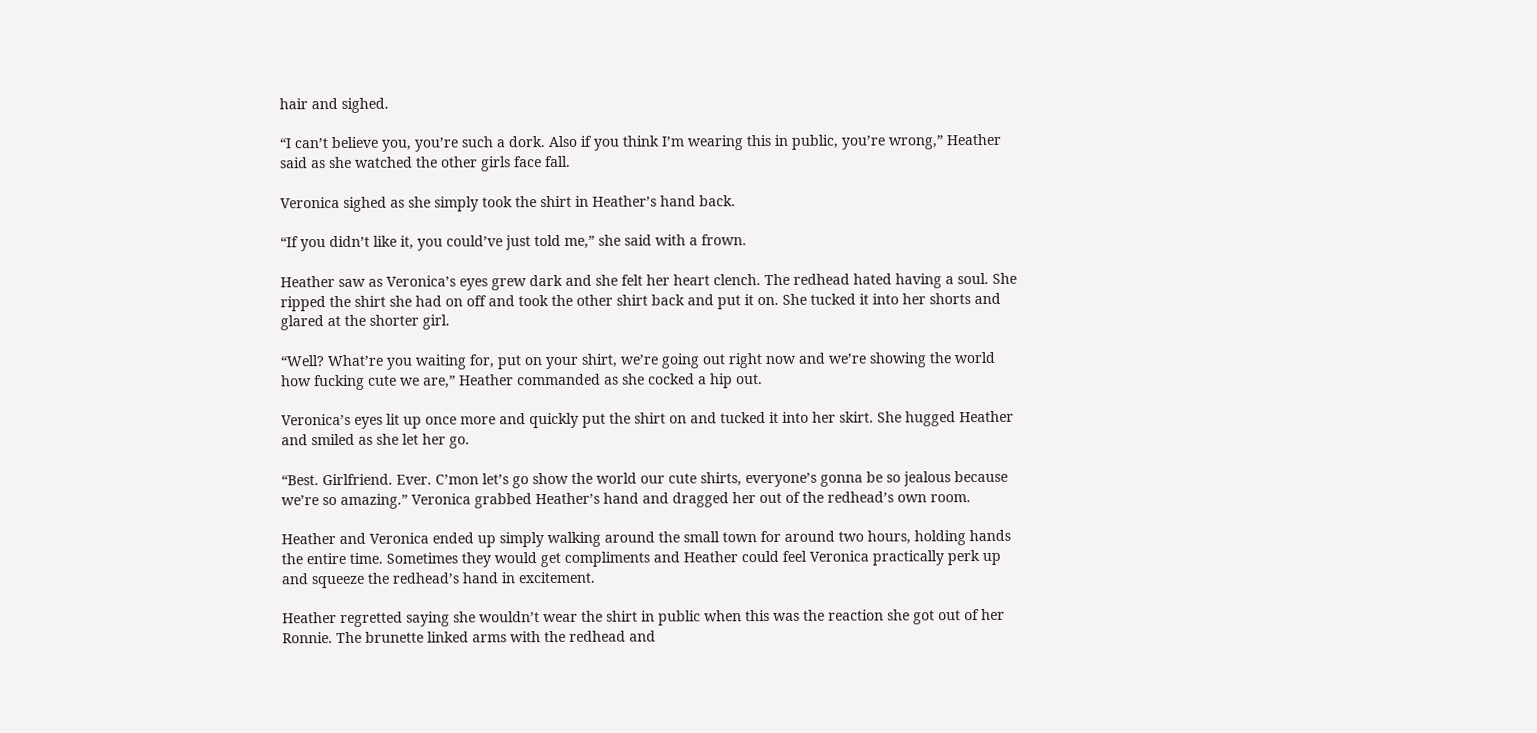hair and sighed.

“I can’t believe you, you’re such a dork. Also if you think I’m wearing this in public, you’re wrong,” Heather said as she watched the other girls face fall.

Veronica sighed as she simply took the shirt in Heather’s hand back.

“If you didn’t like it, you could’ve just told me,” she said with a frown.

Heather saw as Veronica’s eyes grew dark and she felt her heart clench. The redhead hated having a soul. She ripped the shirt she had on off and took the other shirt back and put it on. She tucked it into her shorts and glared at the shorter girl.

“Well? What’re you waiting for, put on your shirt, we’re going out right now and we’re showing the world how fucking cute we are,” Heather commanded as she cocked a hip out.

Veronica’s eyes lit up once more and quickly put the shirt on and tucked it into her skirt. She hugged Heather and smiled as she let her go.

“Best. Girlfriend. Ever. C’mon let’s go show the world our cute shirts, everyone’s gonna be so jealous because we’re so amazing.” Veronica grabbed Heather’s hand and dragged her out of the redhead’s own room.

Heather and Veronica ended up simply walking around the small town for around two hours, holding hands the entire time. Sometimes they would get compliments and Heather could feel Veronica practically perk up and squeeze the redhead’s hand in excitement.

Heather regretted saying she wouldn’t wear the shirt in public when this was the reaction she got out of her Ronnie. The brunette linked arms with the redhead and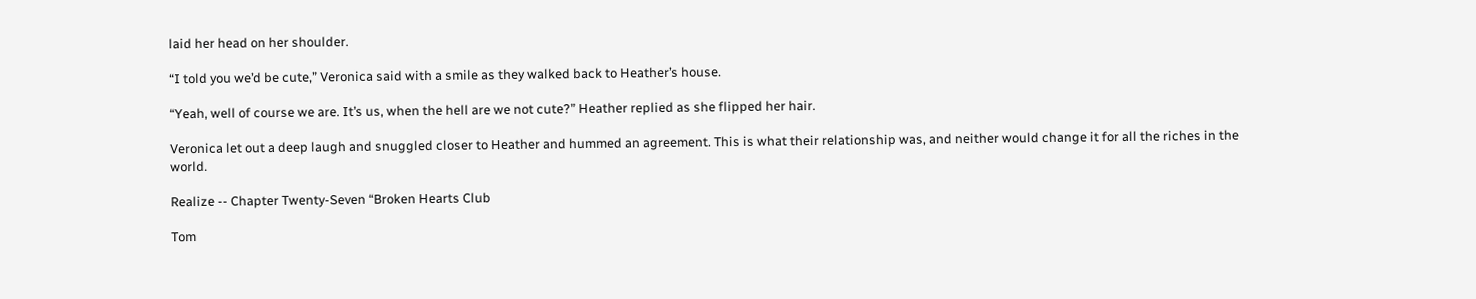laid her head on her shoulder.

“I told you we’d be cute,” Veronica said with a smile as they walked back to Heather’s house.

“Yeah, well of course we are. It’s us, when the hell are we not cute?” Heather replied as she flipped her hair.

Veronica let out a deep laugh and snuggled closer to Heather and hummed an agreement. This is what their relationship was, and neither would change it for all the riches in the world.

Realize -- Chapter Twenty-Seven “Broken Hearts Club

Tom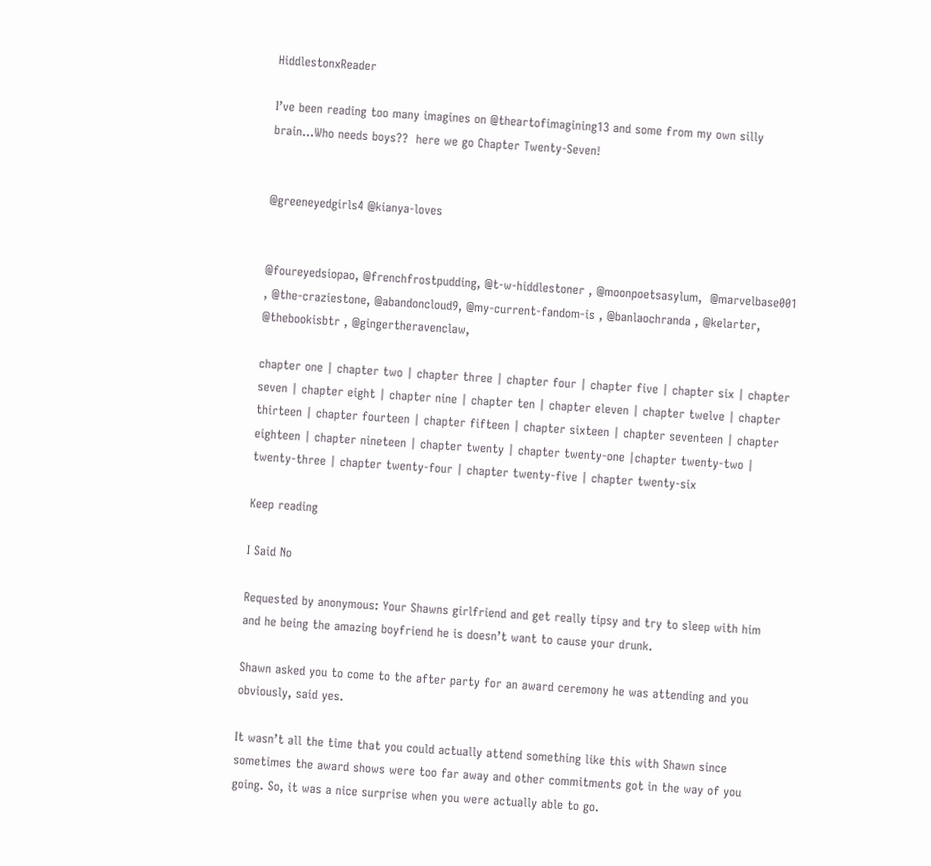HiddlestonxReader

I’ve been reading too many imagines on @theartofimagining13 and some from my own silly brain…Who needs boys??  here we go Chapter Twenty-Seven!


@greeneyedgirls4 @kianya-loves


@foureyedsiopao, @frenchfrostpudding, @t-w-hiddlestoner , @moonpoetsasylum,  @marvelbase001 , @the-craziestone, @abandoncloud9, @my-current-fandom-is , @banlaochranda , @kelarter, @thebookisbtr , @gingertheravenclaw,

chapter one | chapter two | chapter three | chapter four | chapter five | chapter six | chapter seven | chapter eight | chapter nine | chapter ten | chapter eleven | chapter twelve | chapter thirteen | chapter fourteen | chapter fifteen | chapter sixteen | chapter seventeen | chapter eighteen | chapter nineteen | chapter twenty | chapter twenty-one |chapter twenty-two | twenty-three | chapter twenty-four | chapter twenty-five | chapter twenty-six

Keep reading

I Said No

Requested by anonymous: Your Shawns girlfriend and get really tipsy and try to sleep with him and he being the amazing boyfriend he is doesn’t want to cause your drunk.

Shawn asked you to come to the after party for an award ceremony he was attending and you obviously, said yes.

It wasn’t all the time that you could actually attend something like this with Shawn since sometimes the award shows were too far away and other commitments got in the way of you going. So, it was a nice surprise when you were actually able to go.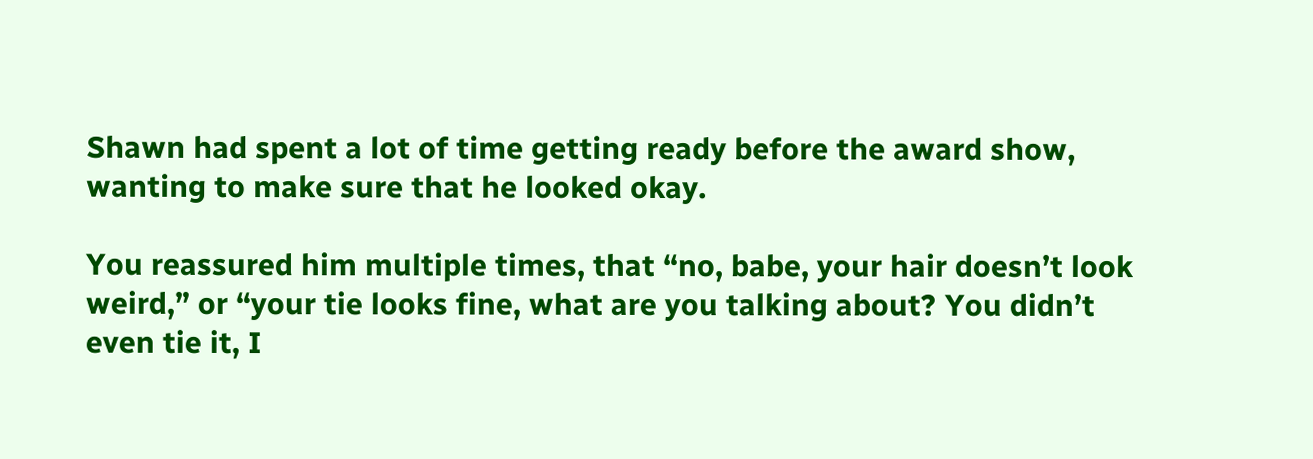Shawn had spent a lot of time getting ready before the award show, wanting to make sure that he looked okay.

You reassured him multiple times, that “no, babe, your hair doesn’t look weird,” or “your tie looks fine, what are you talking about? You didn’t even tie it, I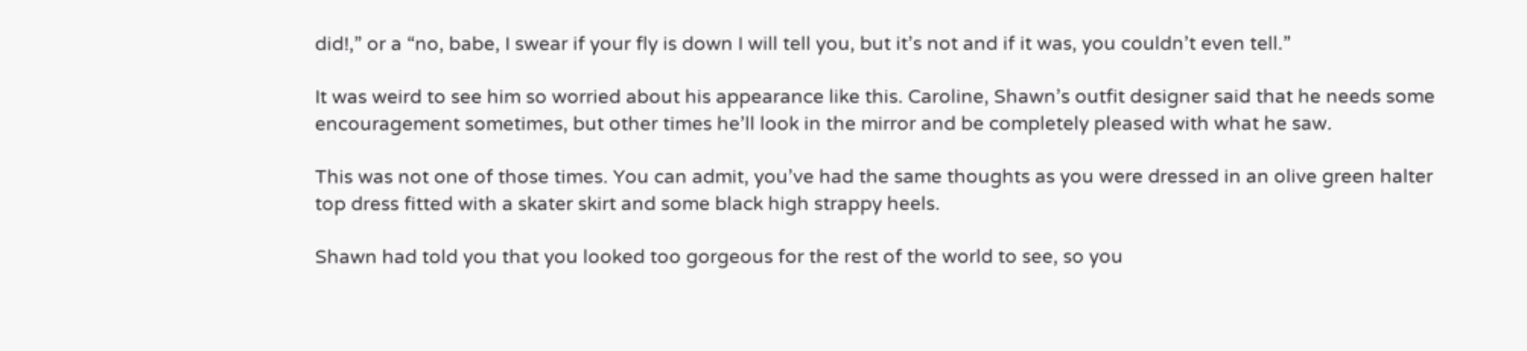did!,” or a “no, babe, I swear if your fly is down I will tell you, but it’s not and if it was, you couldn’t even tell.”

It was weird to see him so worried about his appearance like this. Caroline, Shawn’s outfit designer said that he needs some encouragement sometimes, but other times he’ll look in the mirror and be completely pleased with what he saw.

This was not one of those times. You can admit, you’ve had the same thoughts as you were dressed in an olive green halter top dress fitted with a skater skirt and some black high strappy heels.

Shawn had told you that you looked too gorgeous for the rest of the world to see, so you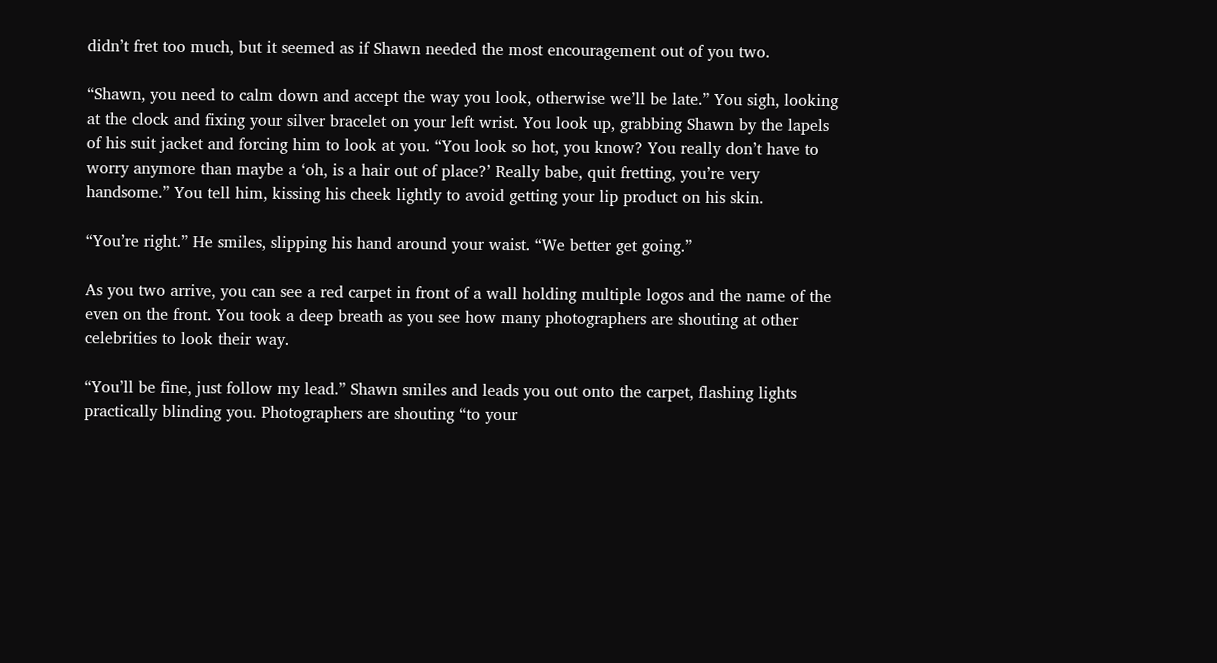didn’t fret too much, but it seemed as if Shawn needed the most encouragement out of you two.

“Shawn, you need to calm down and accept the way you look, otherwise we’ll be late.” You sigh, looking at the clock and fixing your silver bracelet on your left wrist. You look up, grabbing Shawn by the lapels of his suit jacket and forcing him to look at you. “You look so hot, you know? You really don’t have to worry anymore than maybe a ‘oh, is a hair out of place?’ Really babe, quit fretting, you’re very handsome.” You tell him, kissing his cheek lightly to avoid getting your lip product on his skin.

“You’re right.” He smiles, slipping his hand around your waist. “We better get going.”

As you two arrive, you can see a red carpet in front of a wall holding multiple logos and the name of the even on the front. You took a deep breath as you see how many photographers are shouting at other celebrities to look their way.

“You’ll be fine, just follow my lead.” Shawn smiles and leads you out onto the carpet, flashing lights practically blinding you. Photographers are shouting “to your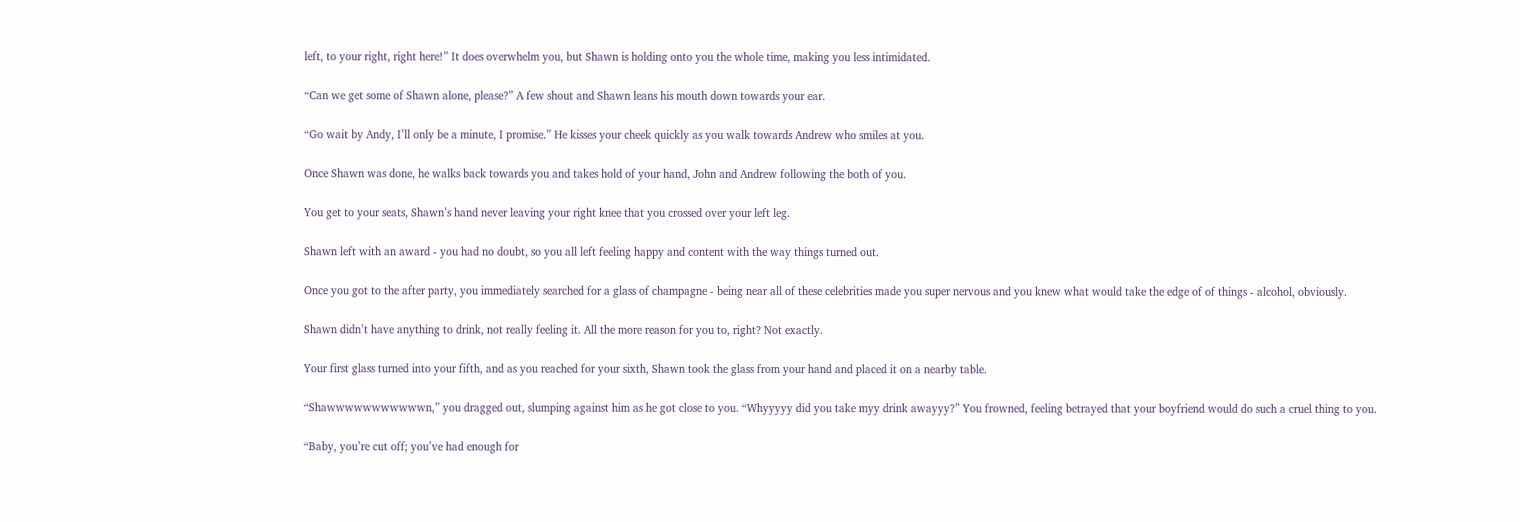left, to your right, right here!” It does overwhelm you, but Shawn is holding onto you the whole time, making you less intimidated.

“Can we get some of Shawn alone, please?” A few shout and Shawn leans his mouth down towards your ear.

“Go wait by Andy, I’ll only be a minute, I promise.” He kisses your cheek quickly as you walk towards Andrew who smiles at you.

Once Shawn was done, he walks back towards you and takes hold of your hand, John and Andrew following the both of you.

You get to your seats, Shawn’s hand never leaving your right knee that you crossed over your left leg.

Shawn left with an award - you had no doubt, so you all left feeling happy and content with the way things turned out.

Once you got to the after party, you immediately searched for a glass of champagne - being near all of these celebrities made you super nervous and you knew what would take the edge of of things - alcohol, obviously.

Shawn didn’t have anything to drink, not really feeling it. All the more reason for you to, right? Not exactly.

Your first glass turned into your fifth, and as you reached for your sixth, Shawn took the glass from your hand and placed it on a nearby table.

“Shawwwwwwwwwwwn,” you dragged out, slumping against him as he got close to you. “Whyyyyy did you take myy drink awayyy?” You frowned, feeling betrayed that your boyfriend would do such a cruel thing to you.

“Baby, you’re cut off; you’ve had enough for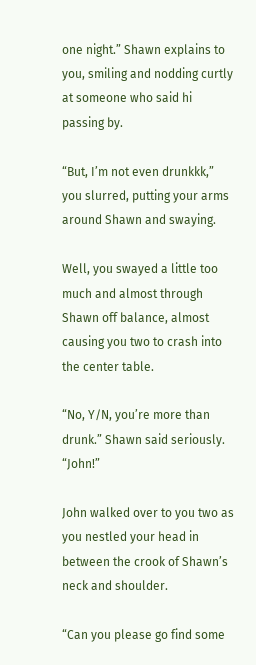one night.” Shawn explains to you, smiling and nodding curtly at someone who said hi passing by.

“But, I’m not even drunkkk,” you slurred, putting your arms around Shawn and swaying.

Well, you swayed a little too much and almost through Shawn off balance, almost causing you two to crash into the center table.

“No, Y/N, you’re more than drunk.” Shawn said seriously. “John!”

John walked over to you two as you nestled your head in between the crook of Shawn’s neck and shoulder.

“Can you please go find some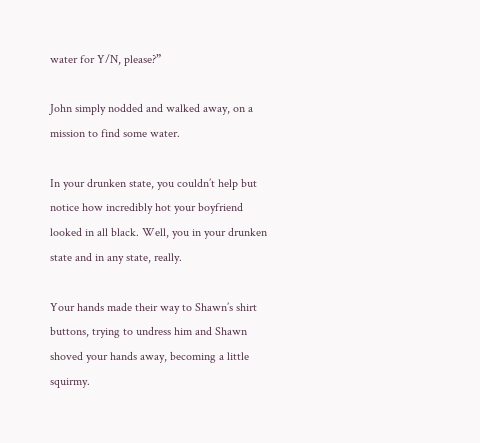water for Y/N, please?”

John simply nodded and walked away, on a mission to find some water.

In your drunken state, you couldn’t help but notice how incredibly hot your boyfriend looked in all black. Well, you in your drunken state and in any state, really.

Your hands made their way to Shawn’s shirt buttons, trying to undress him and Shawn shoved your hands away, becoming a little squirmy.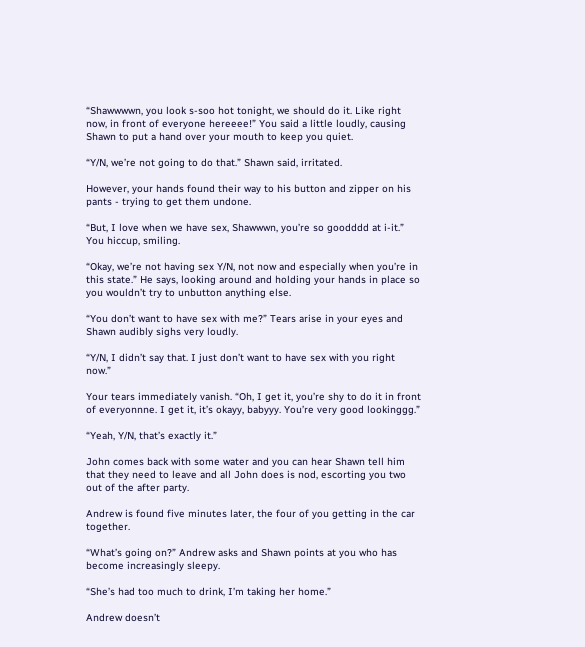“Shawwwwn, you look s-soo hot tonight, we should do it. Like right now, in front of everyone hereeee!” You said a little loudly, causing Shawn to put a hand over your mouth to keep you quiet.

“Y/N, we’re not going to do that.” Shawn said, irritated.

However, your hands found their way to his button and zipper on his pants - trying to get them undone.

“But, I love when we have sex, Shawwwn, you’re so goodddd at i-it.” You hiccup, smiling.

“Okay, we’re not having sex Y/N, not now and especially when you’re in this state.” He says, looking around and holding your hands in place so you wouldn’t try to unbutton anything else.

“You don’t want to have sex with me?” Tears arise in your eyes and Shawn audibly sighs very loudly.

“Y/N, I didn’t say that. I just don’t want to have sex with you right now.”

Your tears immediately vanish. “Oh, I get it, you’re shy to do it in front of everyonnne. I get it, it’s okayy, babyyy. You’re very good lookinggg.”

“Yeah, Y/N, that’s exactly it.”

John comes back with some water and you can hear Shawn tell him that they need to leave and all John does is nod, escorting you two out of the after party.

Andrew is found five minutes later, the four of you getting in the car together.

“What’s going on?” Andrew asks and Shawn points at you who has become increasingly sleepy.

“She’s had too much to drink, I’m taking her home.”

Andrew doesn’t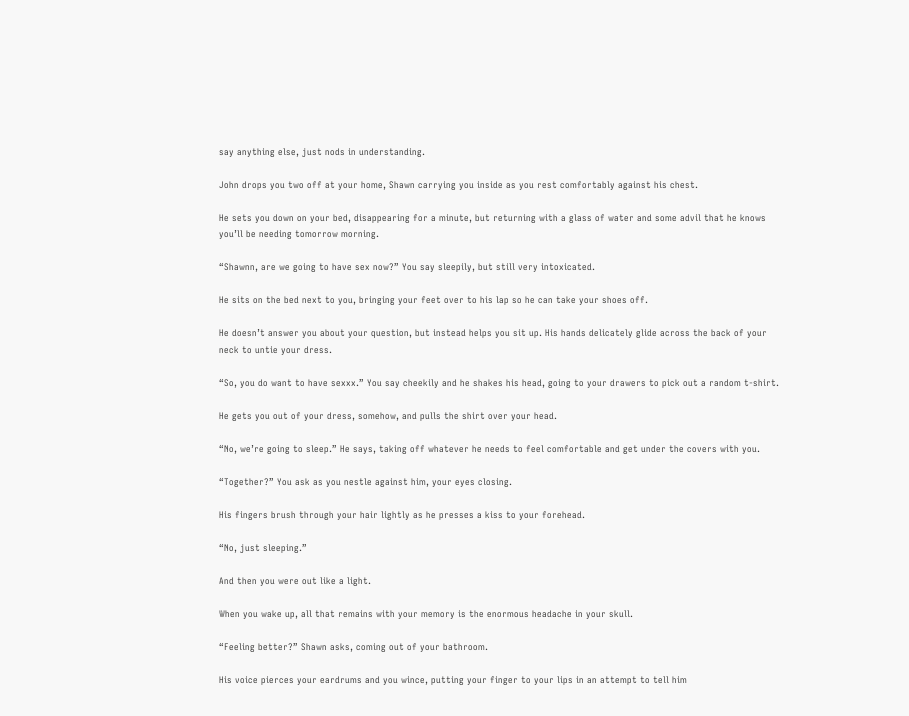say anything else, just nods in understanding.

John drops you two off at your home, Shawn carrying you inside as you rest comfortably against his chest.

He sets you down on your bed, disappearing for a minute, but returning with a glass of water and some advil that he knows you’ll be needing tomorrow morning.

“Shawnn, are we going to have sex now?” You say sleepily, but still very intoxicated.

He sits on the bed next to you, bringing your feet over to his lap so he can take your shoes off.

He doesn’t answer you about your question, but instead helps you sit up. His hands delicately glide across the back of your neck to untie your dress.

“So, you do want to have sexxx.” You say cheekily and he shakes his head, going to your drawers to pick out a random t-shirt.

He gets you out of your dress, somehow, and pulls the shirt over your head.

“No, we’re going to sleep.” He says, taking off whatever he needs to feel comfortable and get under the covers with you.

“Together?” You ask as you nestle against him, your eyes closing.

His fingers brush through your hair lightly as he presses a kiss to your forehead.

“No, just sleeping.”

And then you were out like a light.

When you wake up, all that remains with your memory is the enormous headache in your skull.

“Feeling better?” Shawn asks, coming out of your bathroom.

His voice pierces your eardrums and you wince, putting your finger to your lips in an attempt to tell him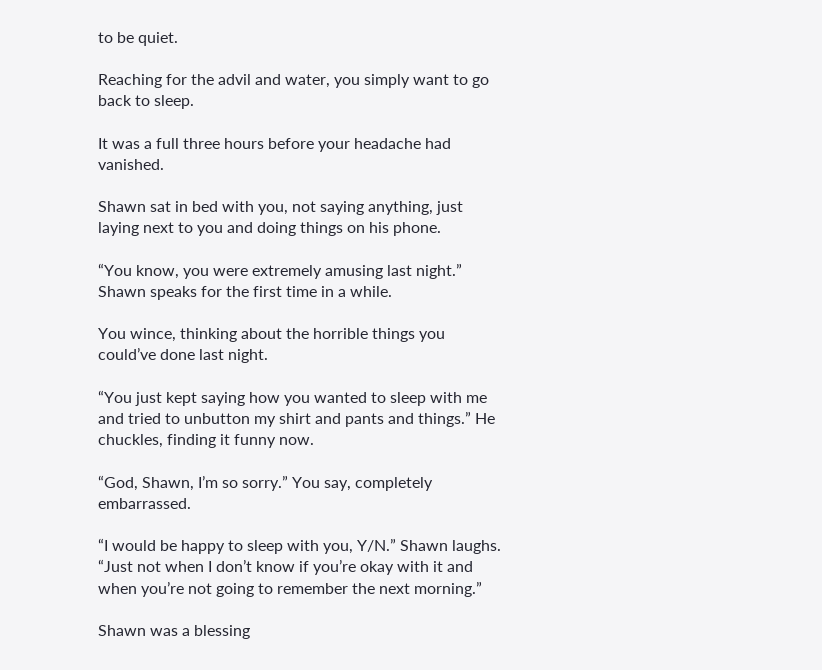to be quiet.

Reaching for the advil and water, you simply want to go back to sleep.

It was a full three hours before your headache had vanished.

Shawn sat in bed with you, not saying anything, just laying next to you and doing things on his phone.

“You know, you were extremely amusing last night.” Shawn speaks for the first time in a while.

You wince, thinking about the horrible things you could’ve done last night.

“You just kept saying how you wanted to sleep with me and tried to unbutton my shirt and pants and things.” He chuckles, finding it funny now.

“God, Shawn, I’m so sorry.” You say, completely embarrassed.

“I would be happy to sleep with you, Y/N.” Shawn laughs. “Just not when I don’t know if you’re okay with it and when you’re not going to remember the next morning.”

Shawn was a blessing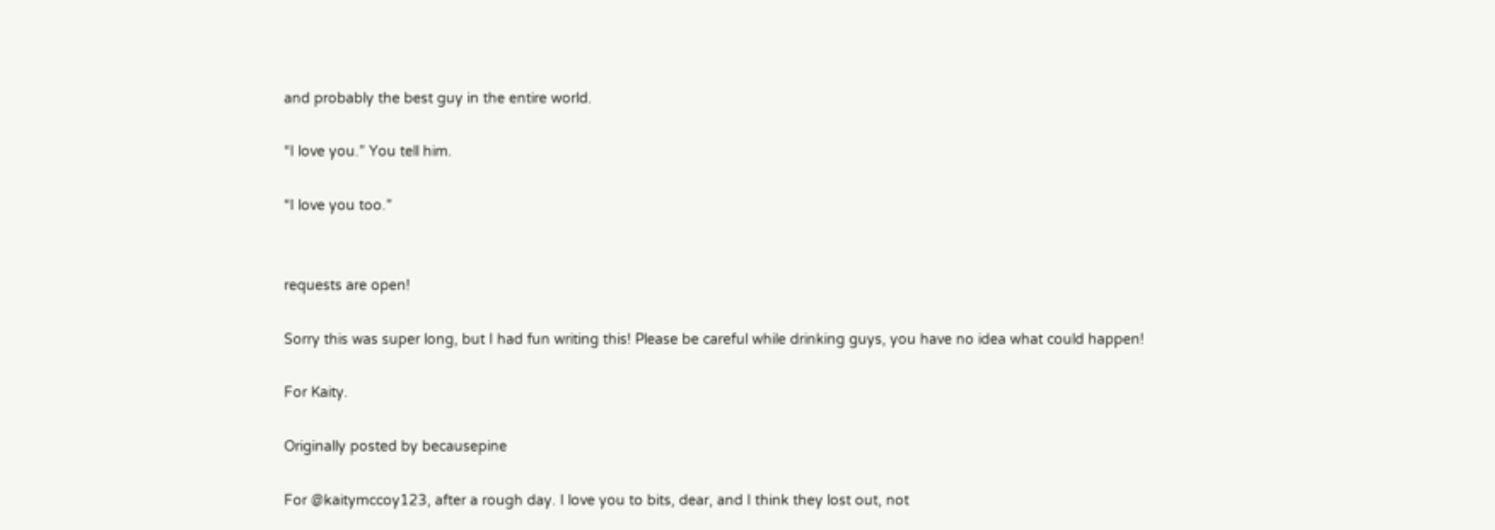and probably the best guy in the entire world.

“I love you.” You tell him.

“I love you too.”


requests are open!

Sorry this was super long, but I had fun writing this! Please be careful while drinking guys, you have no idea what could happen!

For Kaity.

Originally posted by becausepine

For @kaitymccoy123, after a rough day. I love you to bits, dear, and I think they lost out, not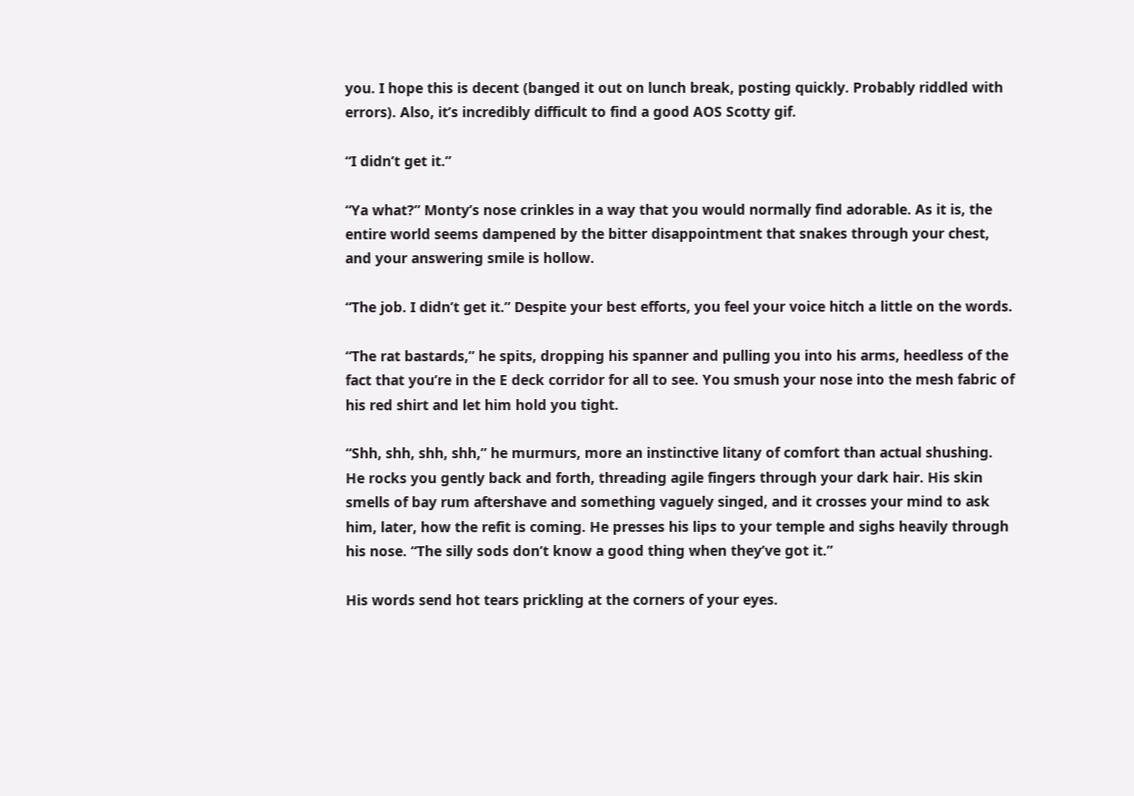you. I hope this is decent (banged it out on lunch break, posting quickly. Probably riddled with errors). Also, it’s incredibly difficult to find a good AOS Scotty gif.

“I didn’t get it.”

“Ya what?” Monty’s nose crinkles in a way that you would normally find adorable. As it is, the entire world seems dampened by the bitter disappointment that snakes through your chest, and your answering smile is hollow.

“The job. I didn’t get it.” Despite your best efforts, you feel your voice hitch a little on the words.

“The rat bastards,” he spits, dropping his spanner and pulling you into his arms, heedless of the fact that you’re in the E deck corridor for all to see. You smush your nose into the mesh fabric of his red shirt and let him hold you tight.

“Shh, shh, shh, shh,” he murmurs, more an instinctive litany of comfort than actual shushing. He rocks you gently back and forth, threading agile fingers through your dark hair. His skin smells of bay rum aftershave and something vaguely singed, and it crosses your mind to ask him, later, how the refit is coming. He presses his lips to your temple and sighs heavily through his nose. “The silly sods don’t know a good thing when they’ve got it.”

His words send hot tears prickling at the corners of your eyes.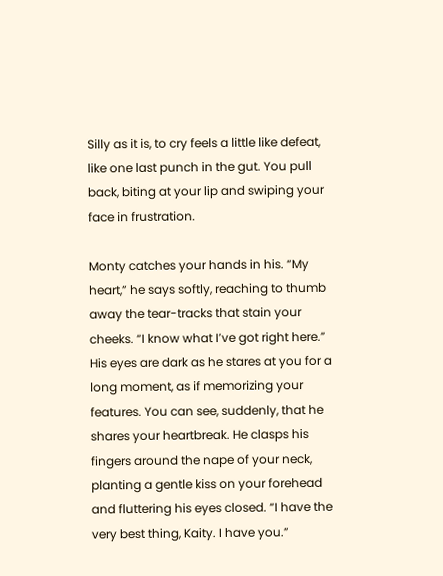Silly as it is, to cry feels a little like defeat, like one last punch in the gut. You pull back, biting at your lip and swiping your face in frustration.

Monty catches your hands in his. “My heart,” he says softly, reaching to thumb away the tear-tracks that stain your cheeks. “I know what I’ve got right here.” His eyes are dark as he stares at you for a long moment, as if memorizing your features. You can see, suddenly, that he shares your heartbreak. He clasps his fingers around the nape of your neck, planting a gentle kiss on your forehead and fluttering his eyes closed. “I have the very best thing, Kaity. I have you.”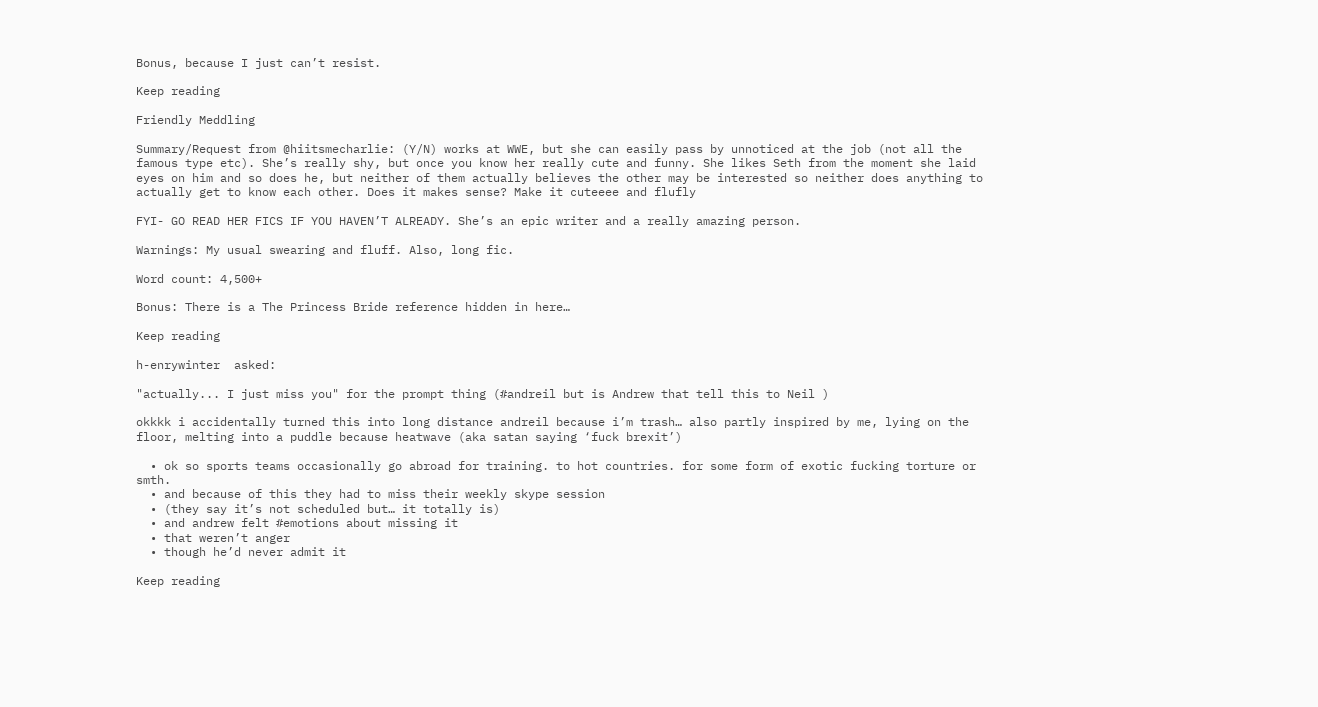Bonus, because I just can’t resist.

Keep reading

Friendly Meddling

Summary/Request from @hiitsmecharlie: (Y/N) works at WWE, but she can easily pass by unnoticed at the job (not all the famous type etc). She’s really shy, but once you know her really cute and funny. She likes Seth from the moment she laid eyes on him and so does he, but neither of them actually believes the other may be interested so neither does anything to actually get to know each other. Does it makes sense? Make it cuteeee and flufly

FYI- GO READ HER FICS IF YOU HAVEN’T ALREADY. She’s an epic writer and a really amazing person.

Warnings: My usual swearing and fluff. Also, long fic.

Word count: 4,500+

Bonus: There is a The Princess Bride reference hidden in here…

Keep reading

h-enrywinter  asked:

"actually... I just miss you" for the prompt thing (#andreil but is Andrew that tell this to Neil )

okkkk i accidentally turned this into long distance andreil because i’m trash… also partly inspired by me, lying on the floor, melting into a puddle because heatwave (aka satan saying ‘fuck brexit’)

  • ok so sports teams occasionally go abroad for training. to hot countries. for some form of exotic fucking torture or smth.
  • and because of this they had to miss their weekly skype session
  • (they say it’s not scheduled but… it totally is)
  • and andrew felt #emotions about missing it
  • that weren’t anger
  • though he’d never admit it

Keep reading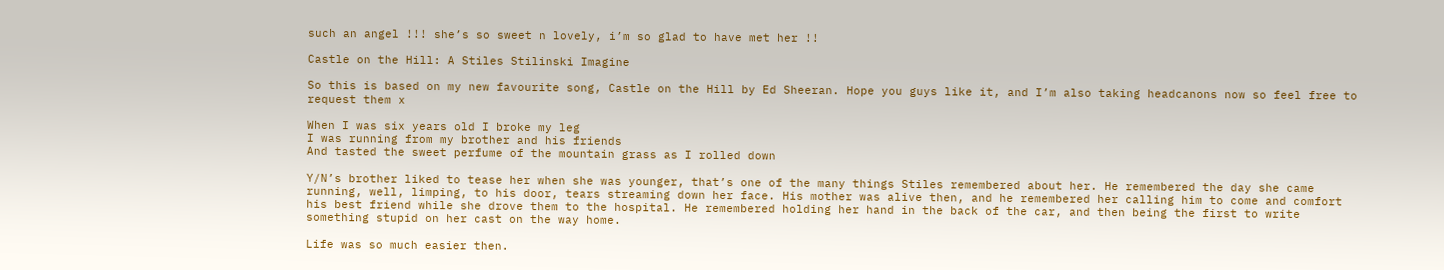such an angel !!! she’s so sweet n lovely, i’m so glad to have met her !!

Castle on the Hill: A Stiles Stilinski Imagine

So this is based on my new favourite song, Castle on the Hill by Ed Sheeran. Hope you guys like it, and I’m also taking headcanons now so feel free to request them x

When I was six years old I broke my leg
I was running from my brother and his friends
And tasted the sweet perfume of the mountain grass as I rolled down

Y/N’s brother liked to tease her when she was younger, that’s one of the many things Stiles remembered about her. He remembered the day she came running, well, limping, to his door, tears streaming down her face. His mother was alive then, and he remembered her calling him to come and comfort his best friend while she drove them to the hospital. He remembered holding her hand in the back of the car, and then being the first to write something stupid on her cast on the way home.

Life was so much easier then.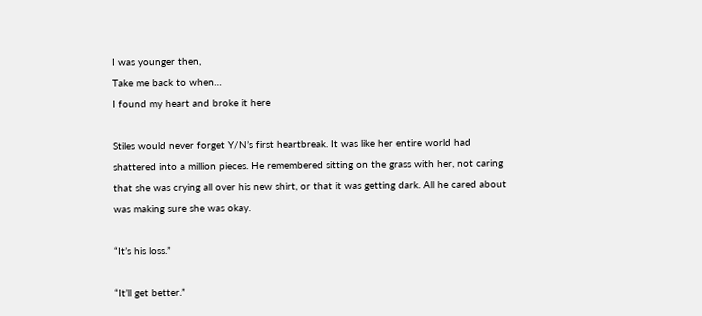I was younger then,
Take me back to when…
I found my heart and broke it here

Stiles would never forget Y/N’s first heartbreak. It was like her entire world had shattered into a million pieces. He remembered sitting on the grass with her, not caring that she was crying all over his new shirt, or that it was getting dark. All he cared about was making sure she was okay.

“It’s his loss.”

“It’ll get better.”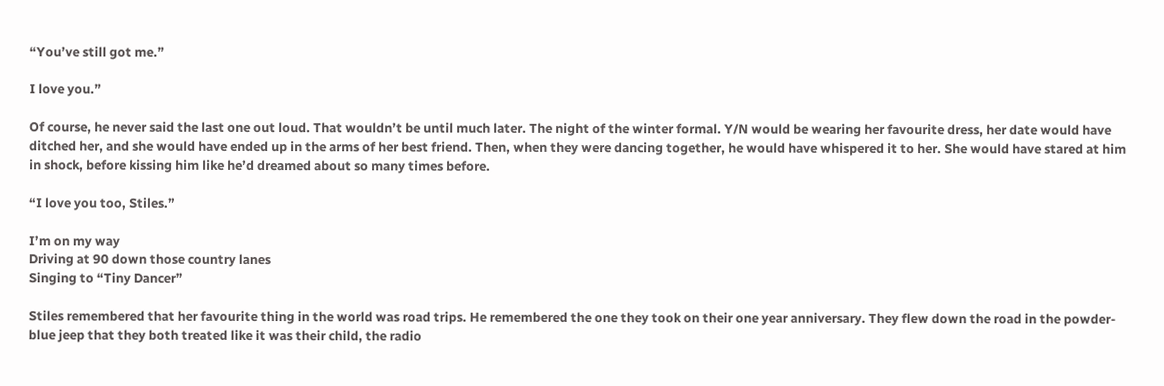“You’ve still got me.”

I love you.”

Of course, he never said the last one out loud. That wouldn’t be until much later. The night of the winter formal. Y/N would be wearing her favourite dress, her date would have ditched her, and she would have ended up in the arms of her best friend. Then, when they were dancing together, he would have whispered it to her. She would have stared at him in shock, before kissing him like he’d dreamed about so many times before.

“I love you too, Stiles.”

I’m on my way
Driving at 90 down those country lanes
Singing to “Tiny Dancer”

Stiles remembered that her favourite thing in the world was road trips. He remembered the one they took on their one year anniversary. They flew down the road in the powder-blue jeep that they both treated like it was their child, the radio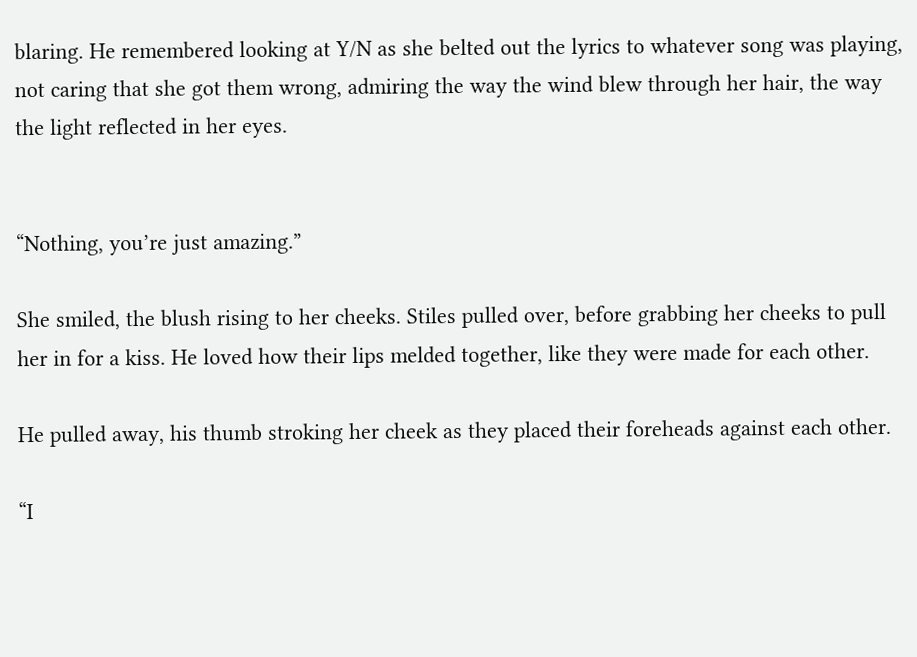blaring. He remembered looking at Y/N as she belted out the lyrics to whatever song was playing, not caring that she got them wrong, admiring the way the wind blew through her hair, the way the light reflected in her eyes.


“Nothing, you’re just amazing.”

She smiled, the blush rising to her cheeks. Stiles pulled over, before grabbing her cheeks to pull her in for a kiss. He loved how their lips melded together, like they were made for each other.

He pulled away, his thumb stroking her cheek as they placed their foreheads against each other.

“I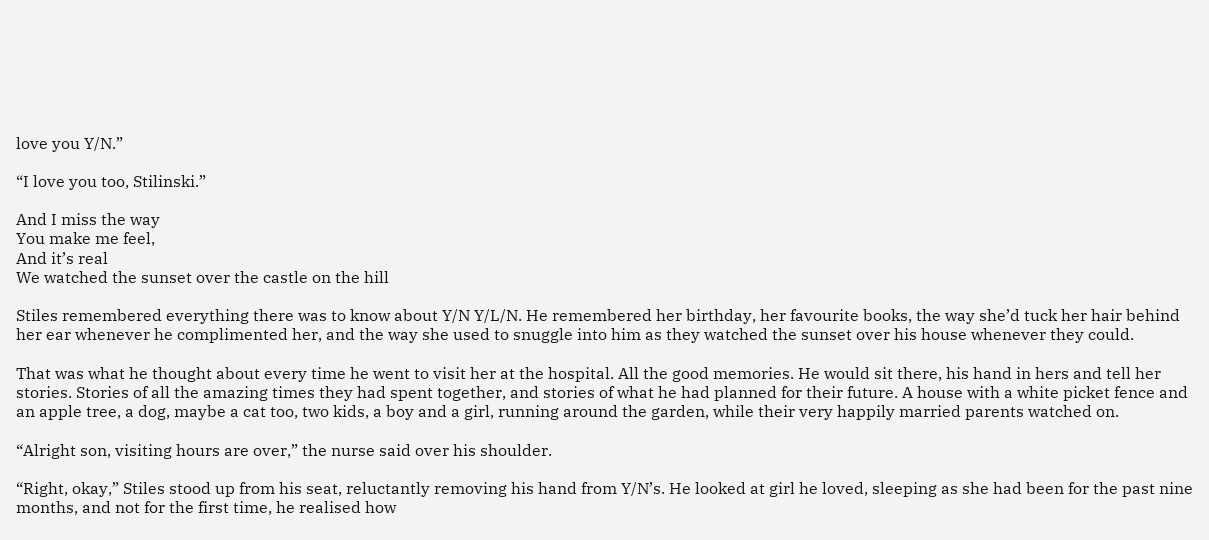love you Y/N.”

“I love you too, Stilinski.”

And I miss the way
You make me feel,
And it’s real
We watched the sunset over the castle on the hill

Stiles remembered everything there was to know about Y/N Y/L/N. He remembered her birthday, her favourite books, the way she’d tuck her hair behind her ear whenever he complimented her, and the way she used to snuggle into him as they watched the sunset over his house whenever they could.

That was what he thought about every time he went to visit her at the hospital. All the good memories. He would sit there, his hand in hers and tell her stories. Stories of all the amazing times they had spent together, and stories of what he had planned for their future. A house with a white picket fence and an apple tree, a dog, maybe a cat too, two kids, a boy and a girl, running around the garden, while their very happily married parents watched on.

“Alright son, visiting hours are over,” the nurse said over his shoulder.

“Right, okay,” Stiles stood up from his seat, reluctantly removing his hand from Y/N’s. He looked at girl he loved, sleeping as she had been for the past nine months, and not for the first time, he realised how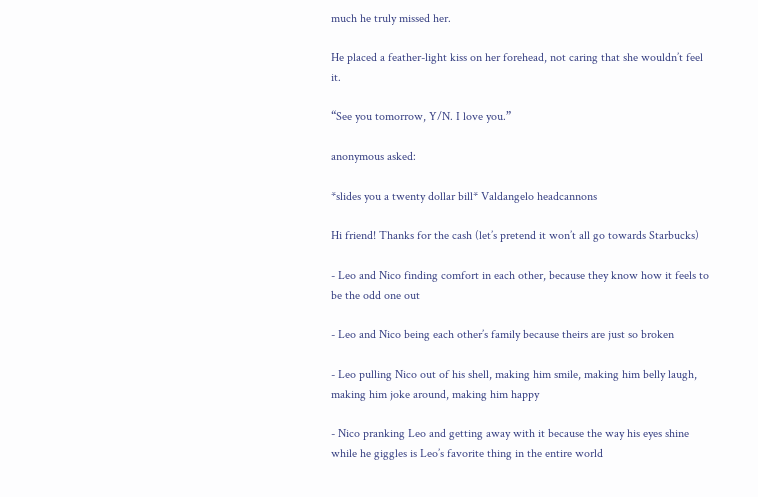much he truly missed her.

He placed a feather-light kiss on her forehead, not caring that she wouldn’t feel it.

“See you tomorrow, Y/N. I love you.”

anonymous asked:

*slides you a twenty dollar bill* Valdangelo headcannons

Hi friend! Thanks for the cash (let’s pretend it won’t all go towards Starbucks)

- Leo and Nico finding comfort in each other, because they know how it feels to be the odd one out

- Leo and Nico being each other’s family because theirs are just so broken

- Leo pulling Nico out of his shell, making him smile, making him belly laugh, making him joke around, making him happy

- Nico pranking Leo and getting away with it because the way his eyes shine while he giggles is Leo’s favorite thing in the entire world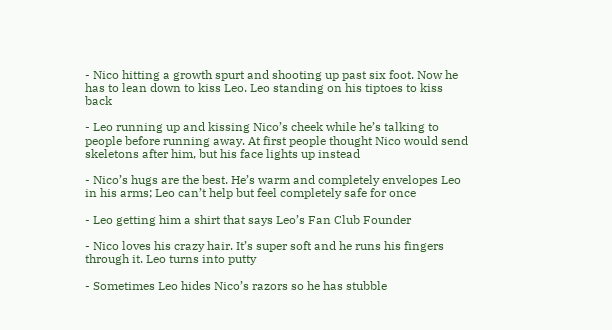- Nico hitting a growth spurt and shooting up past six foot. Now he has to lean down to kiss Leo. Leo standing on his tiptoes to kiss back

- Leo running up and kissing Nico’s cheek while he’s talking to people before running away. At first people thought Nico would send skeletons after him, but his face lights up instead

- Nico’s hugs are the best. He’s warm and completely envelopes Leo in his arms; Leo can’t help but feel completely safe for once

- Leo getting him a shirt that says Leo’s Fan Club Founder

- Nico loves his crazy hair. It’s super soft and he runs his fingers through it. Leo turns into putty

- Sometimes Leo hides Nico’s razors so he has stubble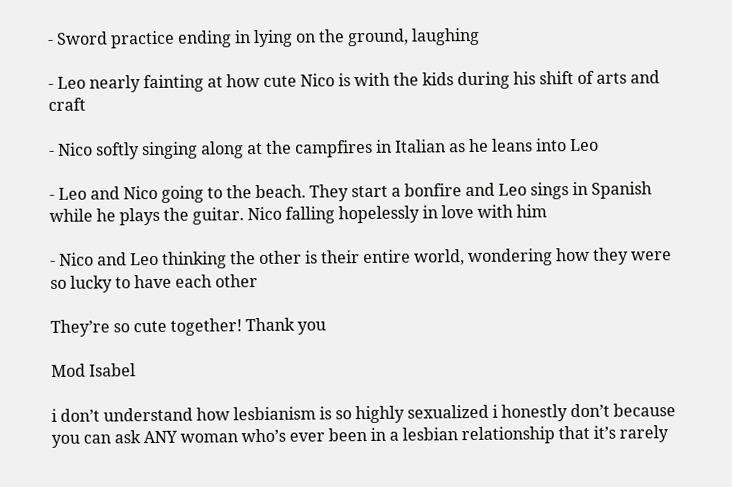- Sword practice ending in lying on the ground, laughing

- Leo nearly fainting at how cute Nico is with the kids during his shift of arts and craft

- Nico softly singing along at the campfires in Italian as he leans into Leo

- Leo and Nico going to the beach. They start a bonfire and Leo sings in Spanish while he plays the guitar. Nico falling hopelessly in love with him

- Nico and Leo thinking the other is their entire world, wondering how they were so lucky to have each other

They’re so cute together! Thank you

Mod Isabel

i don’t understand how lesbianism is so highly sexualized i honestly don’t because you can ask ANY woman who’s ever been in a lesbian relationship that it’s rarely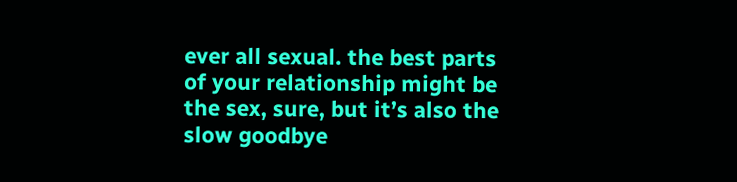ever all sexual. the best parts of your relationship might be the sex, sure, but it’s also the slow goodbye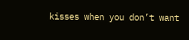kisses when you don’t want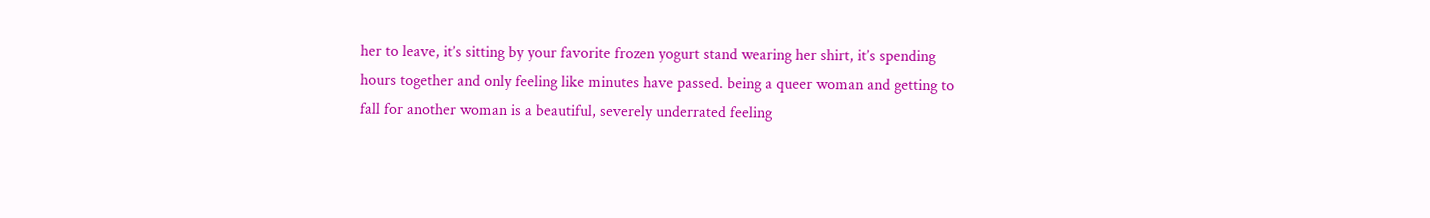her to leave, it’s sitting by your favorite frozen yogurt stand wearing her shirt, it’s spending hours together and only feeling like minutes have passed. being a queer woman and getting to fall for another woman is a beautiful, severely underrated feeling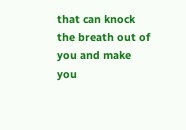that can knock the breath out of you and make you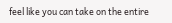feel like you can take on the entire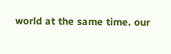world at the same time. our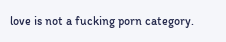love is not a fucking porn category.